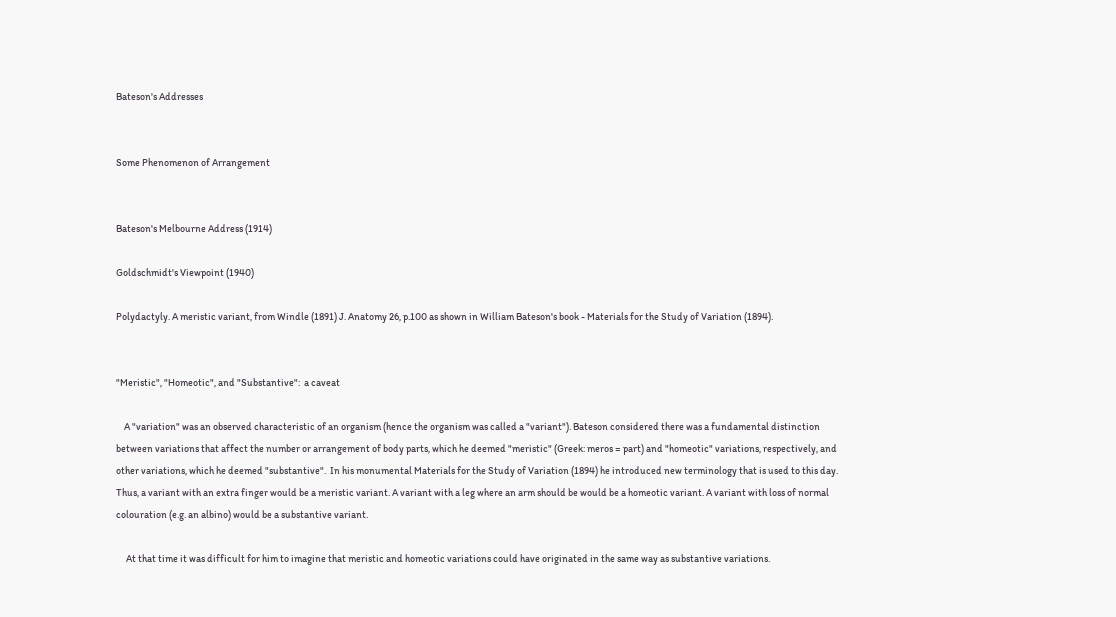Bateson's Addresses


Some Phenomenon of Arrangement


Bateson's Melbourne Address (1914)

Goldschmidt's Viewpoint (1940)

Polydactyly. A meristic variant, from Windle (1891) J. Anatomy 26, p.100 as shown in William Bateson's book - Materials for the Study of Variation (1894).


"Meristic", "Homeotic", and "Substantive":  a caveat

    A "variation" was an observed characteristic of an organism (hence the organism was called a "variant"). Bateson considered there was a fundamental distinction between variations that affect the number or arrangement of body parts, which he deemed "meristic" (Greek: meros = part) and "homeotic" variations, respectively, and other variations, which he deemed "substantive".  In his monumental Materials for the Study of Variation (1894) he introduced new terminology that is used to this day. Thus, a variant with an extra finger would be a meristic variant. A variant with a leg where an arm should be would be a homeotic variant. A variant with loss of normal colouration (e.g. an albino) would be a substantive variant.

     At that time it was difficult for him to imagine that meristic and homeotic variations could have originated in the same way as substantive variations.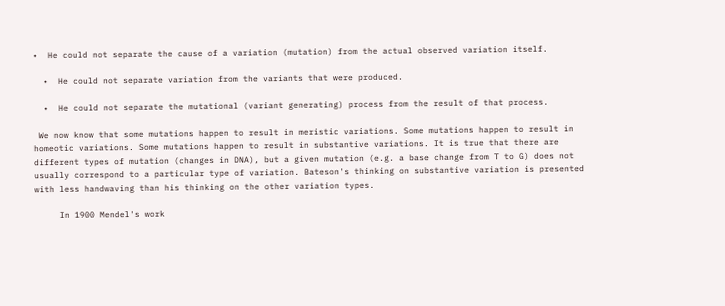•  He could not separate the cause of a variation (mutation) from the actual observed variation itself.

  •  He could not separate variation from the variants that were produced.

  •  He could not separate the mutational (variant generating) process from the result of that process.

 We now know that some mutations happen to result in meristic variations. Some mutations happen to result in homeotic variations. Some mutations happen to result in substantive variations. It is true that there are different types of mutation (changes in DNA), but a given mutation (e.g. a base change from T to G) does not usually correspond to a particular type of variation. Bateson's thinking on substantive variation is presented with less handwaving than his thinking on the other variation types.

     In 1900 Mendel's work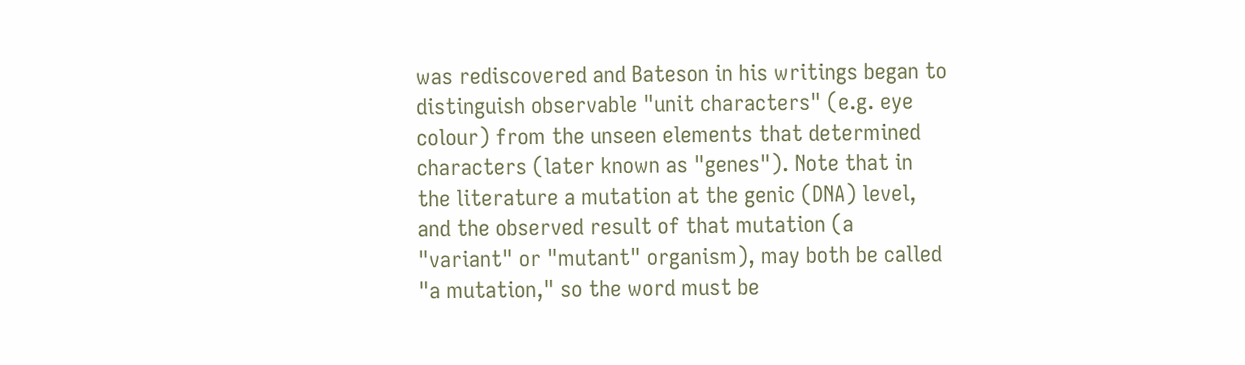was rediscovered and Bateson in his writings began to distinguish observable "unit characters" (e.g. eye colour) from the unseen elements that determined characters (later known as "genes"). Note that in the literature a mutation at the genic (DNA) level, and the observed result of that mutation (a "variant" or "mutant" organism), may both be called "a mutation," so the word must be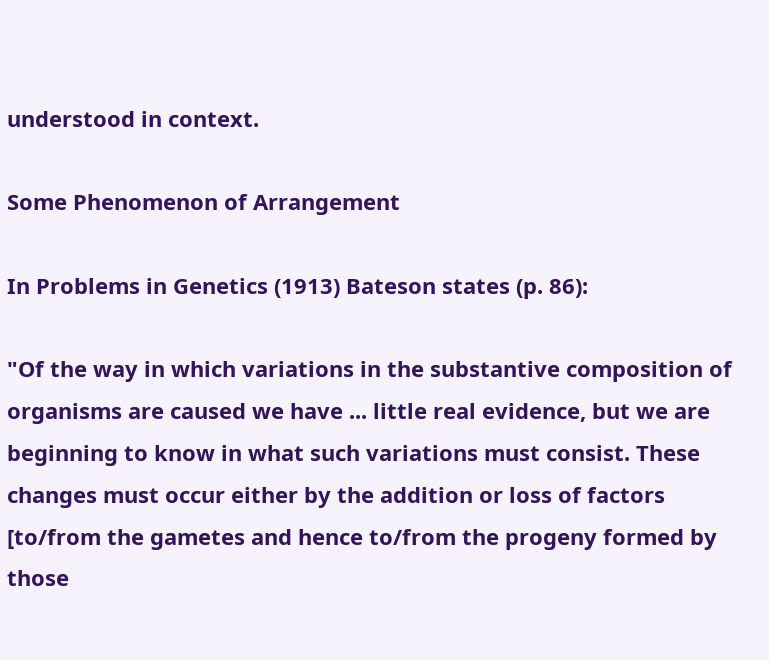understood in context.

Some Phenomenon of Arrangement

In Problems in Genetics (1913) Bateson states (p. 86):

"Of the way in which variations in the substantive composition of organisms are caused we have ... little real evidence, but we are beginning to know in what such variations must consist. These changes must occur either by the addition or loss of factors [to/from the gametes and hence to/from the progeny formed by those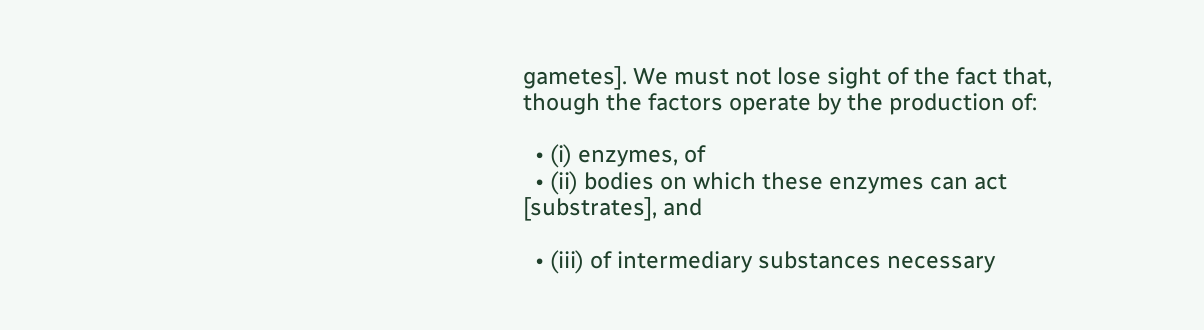gametes]. We must not lose sight of the fact that, though the factors operate by the production of:

  • (i) enzymes, of
  • (ii) bodies on which these enzymes can act [substrates], and

  • (iii) of intermediary substances necessary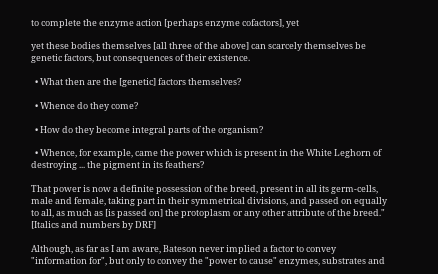to complete the enzyme action [perhaps enzyme cofactors], yet

yet these bodies themselves [all three of the above] can scarcely themselves be genetic factors, but consequences of their existence.

  • What then are the [genetic] factors themselves?

  • Whence do they come?

  • How do they become integral parts of the organism?

  • Whence, for example, came the power which is present in the White Leghorn of destroying ... the pigment in its feathers?

That power is now a definite possession of the breed, present in all its germ-cells, male and female, taking part in their symmetrical divisions, and passed on equally to all, as much as [is passed on] the protoplasm or any other attribute of the breed." [Italics and numbers by DRF]

Although, as far as I am aware, Bateson never implied a factor to convey "information for", but only to convey the "power to cause" enzymes, substrates and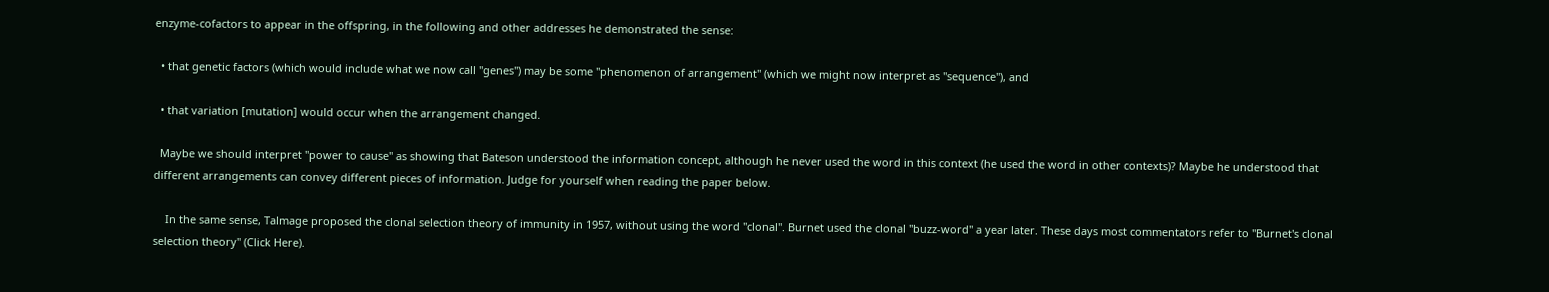enzyme-cofactors to appear in the offspring, in the following and other addresses he demonstrated the sense:

  • that genetic factors (which would include what we now call "genes") may be some "phenomenon of arrangement" (which we might now interpret as "sequence"), and

  • that variation [mutation] would occur when the arrangement changed.

  Maybe we should interpret "power to cause" as showing that Bateson understood the information concept, although he never used the word in this context (he used the word in other contexts)? Maybe he understood that different arrangements can convey different pieces of information. Judge for yourself when reading the paper below.

    In the same sense, Talmage proposed the clonal selection theory of immunity in 1957, without using the word "clonal". Burnet used the clonal "buzz-word" a year later. These days most commentators refer to "Burnet's clonal selection theory" (Click Here).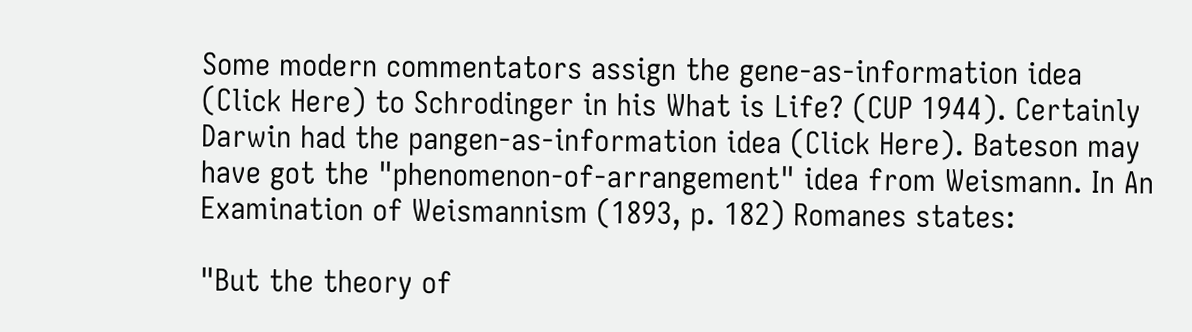Some modern commentators assign the gene-as-information idea (Click Here) to Schrodinger in his What is Life? (CUP 1944). Certainly Darwin had the pangen-as-information idea (Click Here). Bateson may have got the "phenomenon-of-arrangement" idea from Weismann. In An Examination of Weismannism (1893, p. 182) Romanes states:

"But the theory of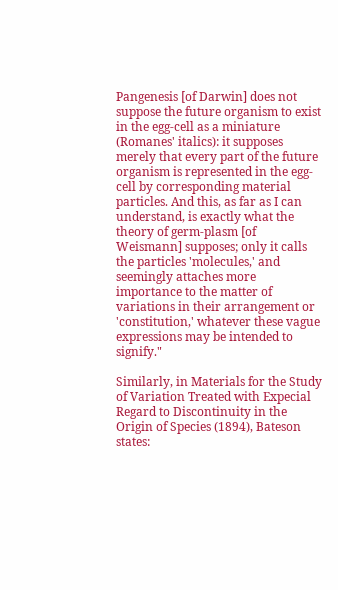Pangenesis [of Darwin] does not suppose the future organism to exist in the egg-cell as a miniature (Romanes' italics): it supposes merely that every part of the future organism is represented in the egg-cell by corresponding material particles. And this, as far as I can understand, is exactly what the theory of germ-plasm [of Weismann] supposes; only it calls the particles 'molecules,' and seemingly attaches more importance to the matter of variations in their arrangement or 'constitution,' whatever these vague expressions may be intended to signify."

Similarly, in Materials for the Study of Variation Treated with Expecial Regard to Discontinuity in the Origin of Species (1894), Bateson states: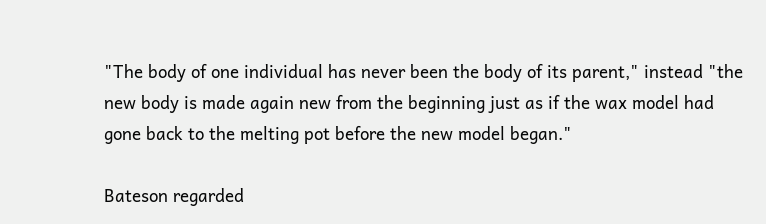"The body of one individual has never been the body of its parent," instead "the new body is made again new from the beginning just as if the wax model had gone back to the melting pot before the new model began."

Bateson regarded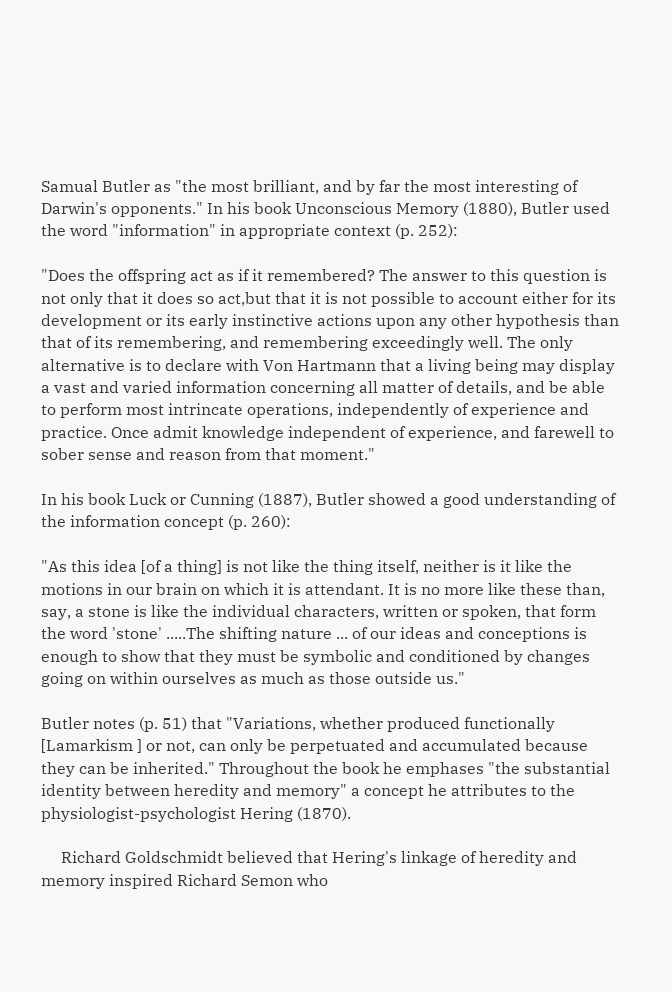Samual Butler as "the most brilliant, and by far the most interesting of Darwin's opponents." In his book Unconscious Memory (1880), Butler used the word "information" in appropriate context (p. 252):

"Does the offspring act as if it remembered? The answer to this question is not only that it does so act,but that it is not possible to account either for its development or its early instinctive actions upon any other hypothesis than that of its remembering, and remembering exceedingly well. The only alternative is to declare with Von Hartmann that a living being may display a vast and varied information concerning all matter of details, and be able to perform most intrincate operations, independently of experience and practice. Once admit knowledge independent of experience, and farewell to sober sense and reason from that moment."

In his book Luck or Cunning (1887), Butler showed a good understanding of the information concept (p. 260):

"As this idea [of a thing] is not like the thing itself, neither is it like the motions in our brain on which it is attendant. It is no more like these than, say, a stone is like the individual characters, written or spoken, that form the word 'stone' .....The shifting nature ... of our ideas and conceptions is enough to show that they must be symbolic and conditioned by changes going on within ourselves as much as those outside us."

Butler notes (p. 51) that "Variations, whether produced functionally [Lamarkism ] or not, can only be perpetuated and accumulated because they can be inherited." Throughout the book he emphases "the substantial identity between heredity and memory" a concept he attributes to the physiologist-psychologist Hering (1870).

     Richard Goldschmidt believed that Hering's linkage of heredity and memory inspired Richard Semon who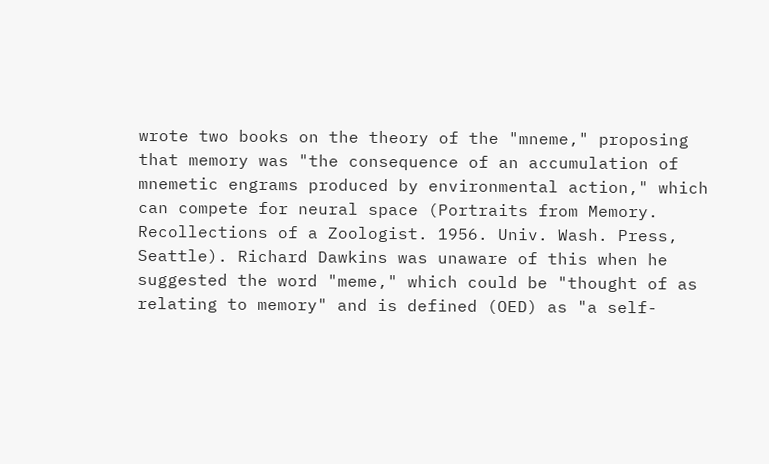wrote two books on the theory of the "mneme," proposing that memory was "the consequence of an accumulation of mnemetic engrams produced by environmental action," which can compete for neural space (Portraits from Memory. Recollections of a Zoologist. 1956. Univ. Wash. Press, Seattle). Richard Dawkins was unaware of this when he suggested the word "meme," which could be "thought of as relating to memory" and is defined (OED) as "a self-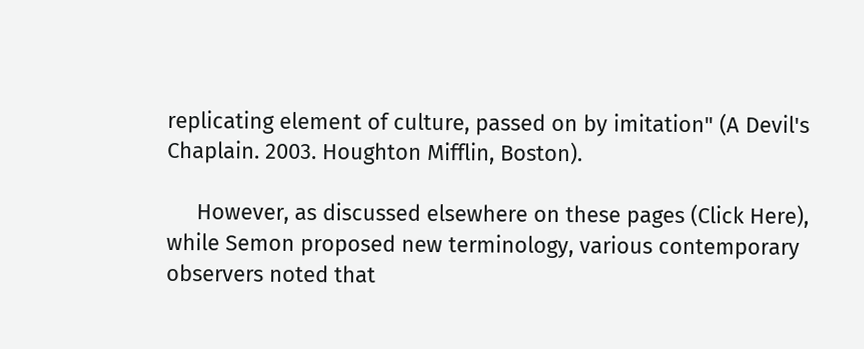replicating element of culture, passed on by imitation" (A Devil's Chaplain. 2003. Houghton Mifflin, Boston).

     However, as discussed elsewhere on these pages (Click Here), while Semon proposed new terminology, various contemporary observers noted that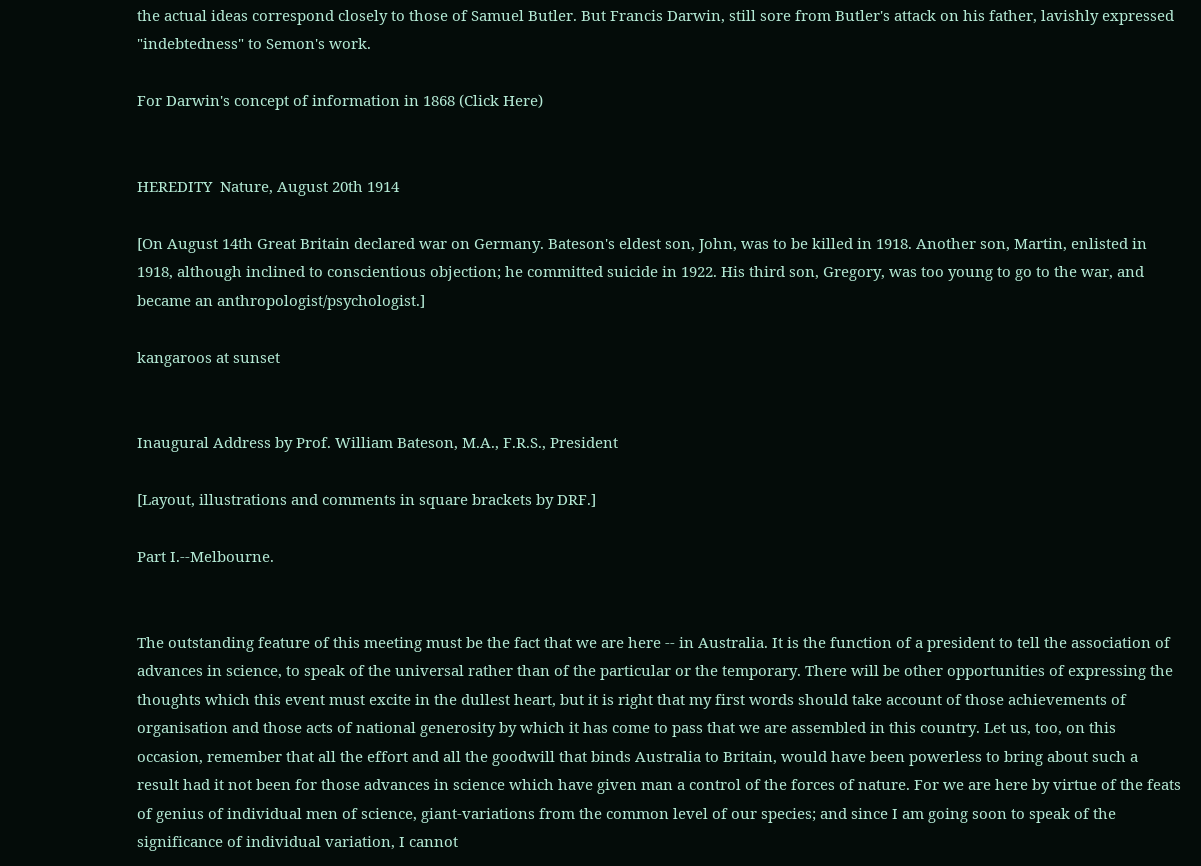the actual ideas correspond closely to those of Samuel Butler. But Francis Darwin, still sore from Butler's attack on his father, lavishly expressed "indebtedness" to Semon's work.

For Darwin's concept of information in 1868 (Click Here)


HEREDITY  Nature, August 20th 1914

[On August 14th Great Britain declared war on Germany. Bateson's eldest son, John, was to be killed in 1918. Another son, Martin, enlisted in 1918, although inclined to conscientious objection; he committed suicide in 1922. His third son, Gregory, was too young to go to the war, and became an anthropologist/psychologist.]

kangaroos at sunset


Inaugural Address by Prof. William Bateson, M.A., F.R.S., President

[Layout, illustrations and comments in square brackets by DRF.]

Part I.--Melbourne.


The outstanding feature of this meeting must be the fact that we are here -- in Australia. It is the function of a president to tell the association of advances in science, to speak of the universal rather than of the particular or the temporary. There will be other opportunities of expressing the thoughts which this event must excite in the dullest heart, but it is right that my first words should take account of those achievements of organisation and those acts of national generosity by which it has come to pass that we are assembled in this country. Let us, too, on this occasion, remember that all the effort and all the goodwill that binds Australia to Britain, would have been powerless to bring about such a result had it not been for those advances in science which have given man a control of the forces of nature. For we are here by virtue of the feats of genius of individual men of science, giant-variations from the common level of our species; and since I am going soon to speak of the significance of individual variation, I cannot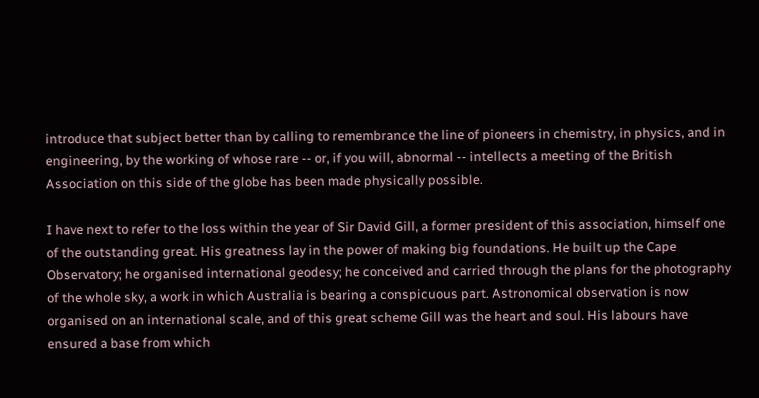introduce that subject better than by calling to remembrance the line of pioneers in chemistry, in physics, and in engineering, by the working of whose rare -- or, if you will, abnormal -- intellects a meeting of the British Association on this side of the globe has been made physically possible.

I have next to refer to the loss within the year of Sir David Gill, a former president of this association, himself one of the outstanding great. His greatness lay in the power of making big foundations. He built up the Cape Observatory; he organised international geodesy; he conceived and carried through the plans for the photography of the whole sky, a work in which Australia is bearing a conspicuous part. Astronomical observation is now organised on an international scale, and of this great scheme Gill was the heart and soul. His labours have ensured a base from which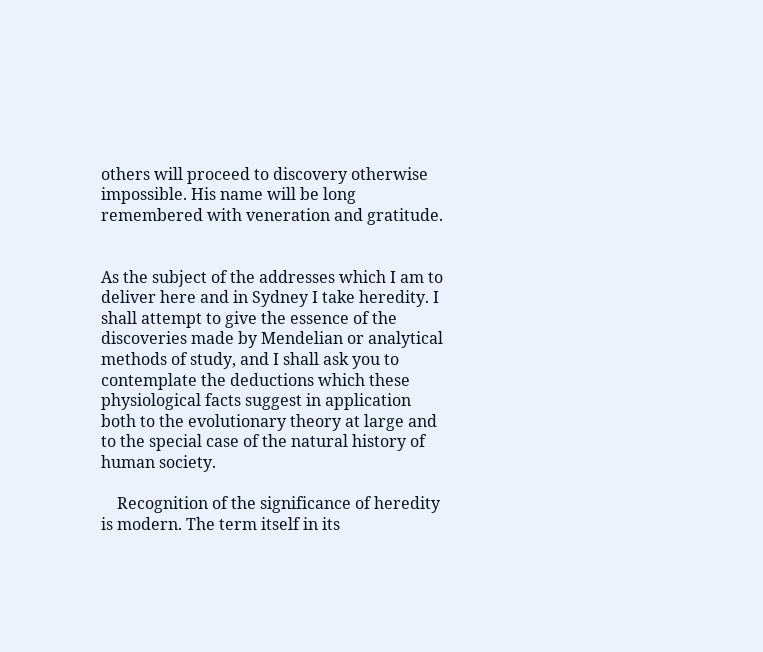others will proceed to discovery otherwise impossible. His name will be long remembered with veneration and gratitude.


As the subject of the addresses which I am to deliver here and in Sydney I take heredity. I shall attempt to give the essence of the discoveries made by Mendelian or analytical methods of study, and I shall ask you to contemplate the deductions which these physiological facts suggest in application both to the evolutionary theory at large and to the special case of the natural history of human society.

    Recognition of the significance of heredity is modern. The term itself in its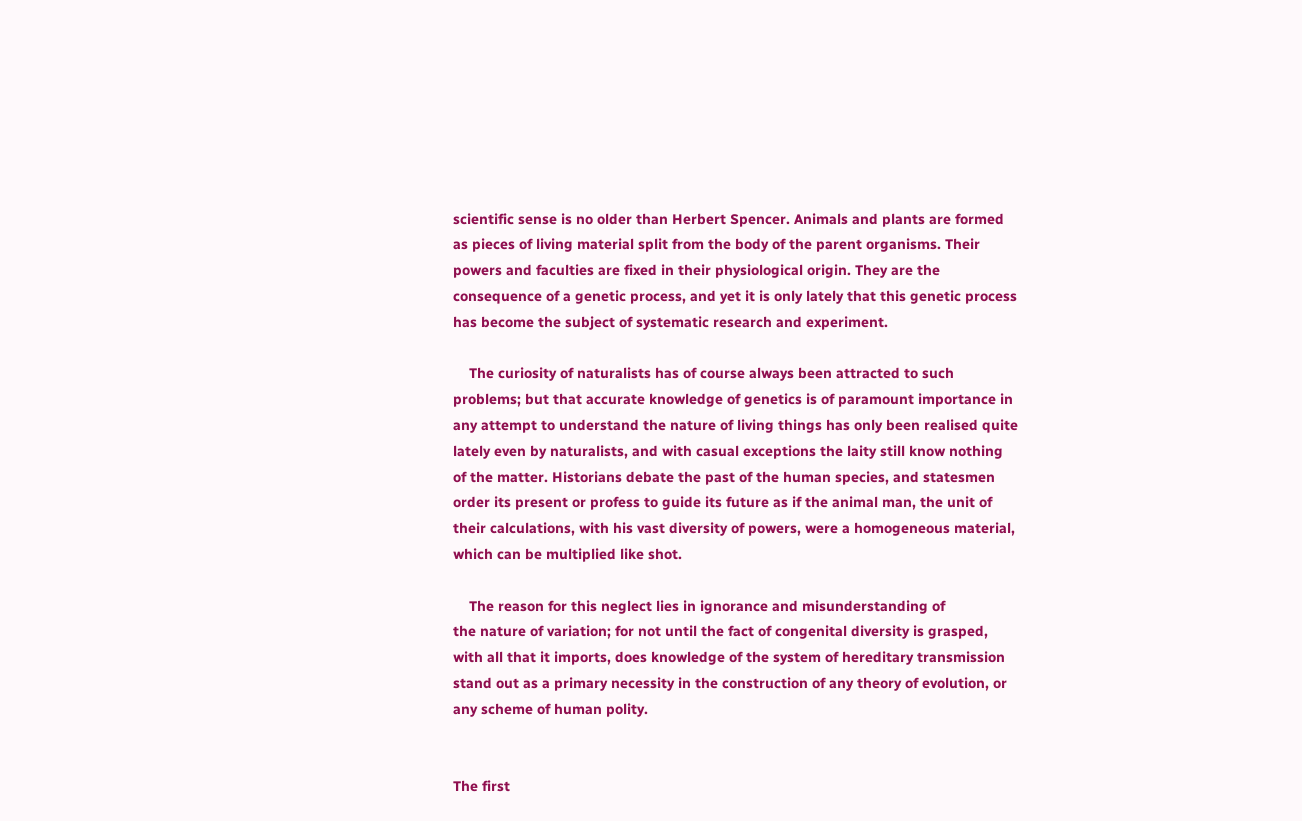scientific sense is no older than Herbert Spencer. Animals and plants are formed as pieces of living material split from the body of the parent organisms. Their powers and faculties are fixed in their physiological origin. They are the consequence of a genetic process, and yet it is only lately that this genetic process has become the subject of systematic research and experiment.

    The curiosity of naturalists has of course always been attracted to such problems; but that accurate knowledge of genetics is of paramount importance in any attempt to understand the nature of living things has only been realised quite lately even by naturalists, and with casual exceptions the laity still know nothing of the matter. Historians debate the past of the human species, and statesmen order its present or profess to guide its future as if the animal man, the unit of their calculations, with his vast diversity of powers, were a homogeneous material, which can be multiplied like shot.

    The reason for this neglect lies in ignorance and misunderstanding of
the nature of variation; for not until the fact of congenital diversity is grasped, with all that it imports, does knowledge of the system of hereditary transmission stand out as a primary necessity in the construction of any theory of evolution, or any scheme of human polity.


The first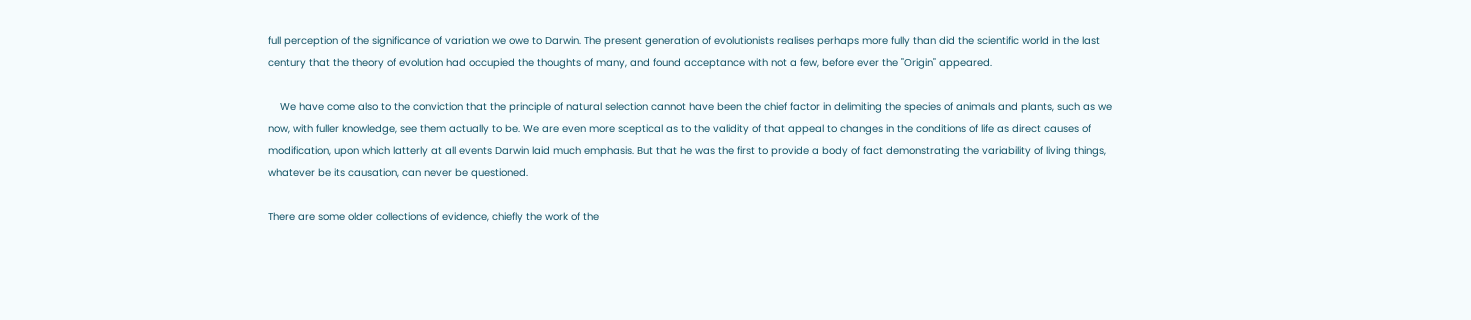full perception of the significance of variation we owe to Darwin. The present generation of evolutionists realises perhaps more fully than did the scientific world in the last century that the theory of evolution had occupied the thoughts of many, and found acceptance with not a few, before ever the "Origin" appeared.

    We have come also to the conviction that the principle of natural selection cannot have been the chief factor in delimiting the species of animals and plants, such as we now, with fuller knowledge, see them actually to be. We are even more sceptical as to the validity of that appeal to changes in the conditions of life as direct causes of modification, upon which latterly at all events Darwin laid much emphasis. But that he was the first to provide a body of fact demonstrating the variability of living things, whatever be its causation, can never be questioned.

There are some older collections of evidence, chiefly the work of the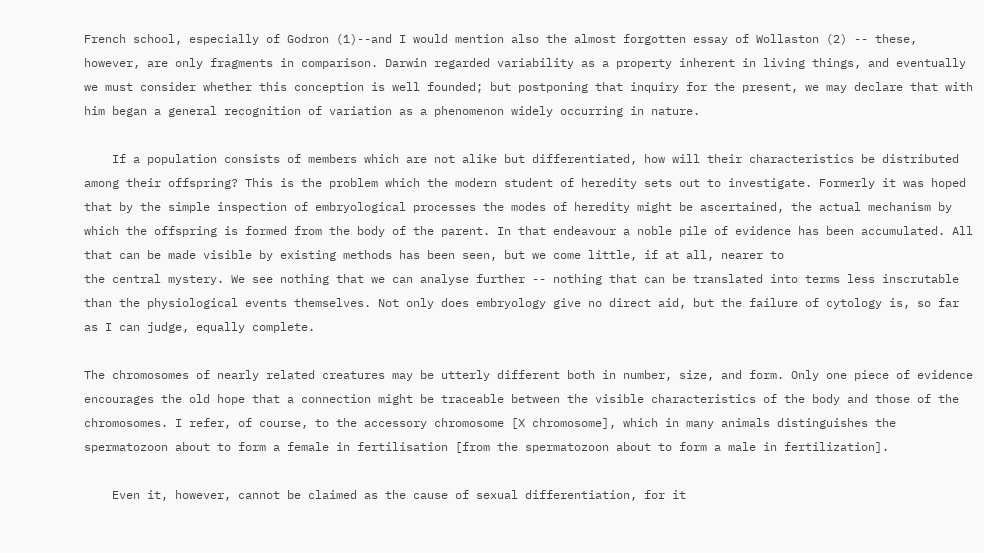French school, especially of Godron (1)--and I would mention also the almost forgotten essay of Wollaston (2) -- these, however, are only fragments in comparison. Darwin regarded variability as a property inherent in living things, and eventually we must consider whether this conception is well founded; but postponing that inquiry for the present, we may declare that with him began a general recognition of variation as a phenomenon widely occurring in nature.

    If a population consists of members which are not alike but differentiated, how will their characteristics be distributed among their offspring? This is the problem which the modern student of heredity sets out to investigate. Formerly it was hoped that by the simple inspection of embryological processes the modes of heredity might be ascertained, the actual mechanism by which the offspring is formed from the body of the parent. In that endeavour a noble pile of evidence has been accumulated. All that can be made visible by existing methods has been seen, but we come little, if at all, nearer to
the central mystery. We see nothing that we can analyse further -- nothing that can be translated into terms less inscrutable than the physiological events themselves. Not only does embryology give no direct aid, but the failure of cytology is, so far as I can judge, equally complete.

The chromosomes of nearly related creatures may be utterly different both in number, size, and form. Only one piece of evidence encourages the old hope that a connection might be traceable between the visible characteristics of the body and those of the chromosomes. I refer, of course, to the accessory chromosome [X chromosome], which in many animals distinguishes the spermatozoon about to form a female in fertilisation [from the spermatozoon about to form a male in fertilization].

    Even it, however, cannot be claimed as the cause of sexual differentiation, for it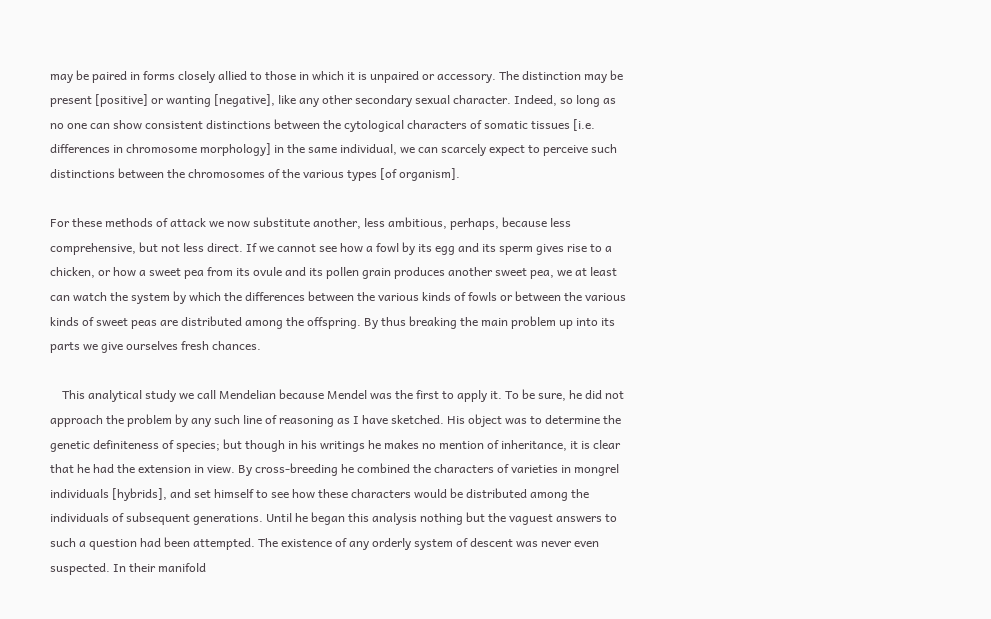may be paired in forms closely allied to those in which it is unpaired or accessory. The distinction may be present [positive] or wanting [negative], like any other secondary sexual character. Indeed, so long as no one can show consistent distinctions between the cytological characters of somatic tissues [i.e. differences in chromosome morphology] in the same individual, we can scarcely expect to perceive such distinctions between the chromosomes of the various types [of organism].

For these methods of attack we now substitute another, less ambitious, perhaps, because less comprehensive, but not less direct. If we cannot see how a fowl by its egg and its sperm gives rise to a chicken, or how a sweet pea from its ovule and its pollen grain produces another sweet pea, we at least can watch the system by which the differences between the various kinds of fowls or between the various kinds of sweet peas are distributed among the offspring. By thus breaking the main problem up into its parts we give ourselves fresh chances.

    This analytical study we call Mendelian because Mendel was the first to apply it. To be sure, he did not approach the problem by any such line of reasoning as I have sketched. His object was to determine the genetic definiteness of species; but though in his writings he makes no mention of inheritance, it is clear that he had the extension in view. By cross-breeding he combined the characters of varieties in mongrel individuals [hybrids], and set himself to see how these characters would be distributed among the individuals of subsequent generations. Until he began this analysis nothing but the vaguest answers to such a question had been attempted. The existence of any orderly system of descent was never even suspected. In their manifold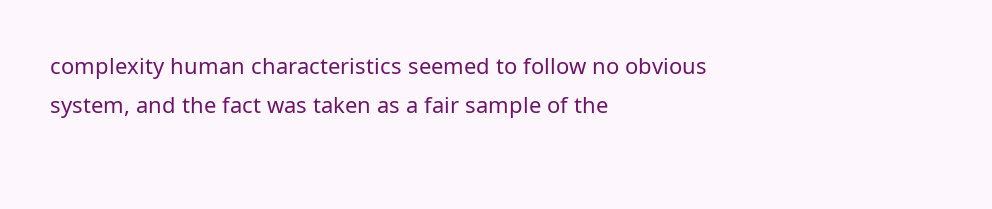complexity human characteristics seemed to follow no obvious system, and the fact was taken as a fair sample of the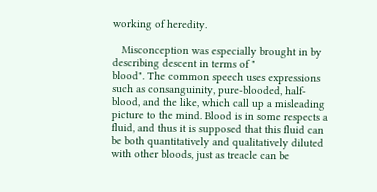working of heredity.

   Misconception was especially brought in by describing descent in terms of "
blood". The common speech uses expressions such as consanguinity, pure-blooded, half-blood, and the like, which call up a misleading picture to the mind. Blood is in some respects a fluid, and thus it is supposed that this fluid can be both quantitatively and qualitatively diluted with other bloods, just as treacle can be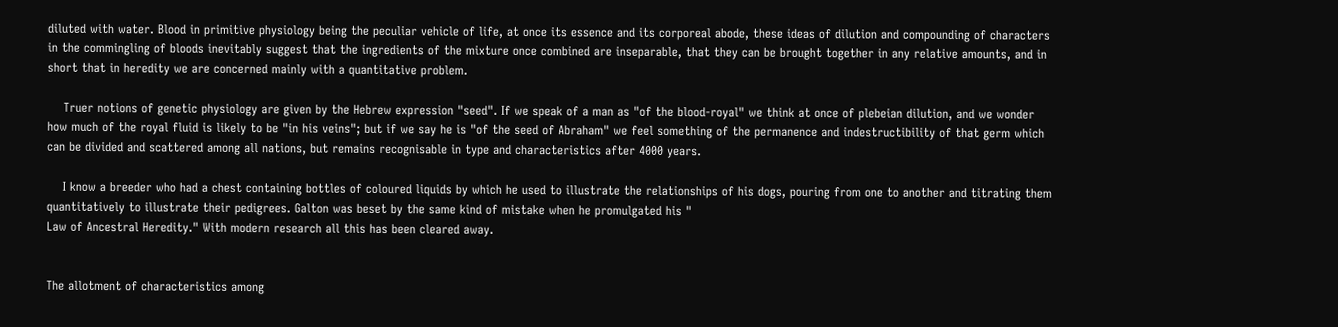diluted with water. Blood in primitive physiology being the peculiar vehicle of life, at once its essence and its corporeal abode, these ideas of dilution and compounding of characters in the commingling of bloods inevitably suggest that the ingredients of the mixture once combined are inseparable, that they can be brought together in any relative amounts, and in short that in heredity we are concerned mainly with a quantitative problem.

    Truer notions of genetic physiology are given by the Hebrew expression "seed". If we speak of a man as "of the blood-royal" we think at once of plebeian dilution, and we wonder how much of the royal fluid is likely to be "in his veins"; but if we say he is "of the seed of Abraham" we feel something of the permanence and indestructibility of that germ which can be divided and scattered among all nations, but remains recognisable in type and characteristics after 4000 years.

    I know a breeder who had a chest containing bottles of coloured liquids by which he used to illustrate the relationships of his dogs, pouring from one to another and titrating them quantitatively to illustrate their pedigrees. Galton was beset by the same kind of mistake when he promulgated his "
Law of Ancestral Heredity." With modern research all this has been cleared away.


The allotment of characteristics among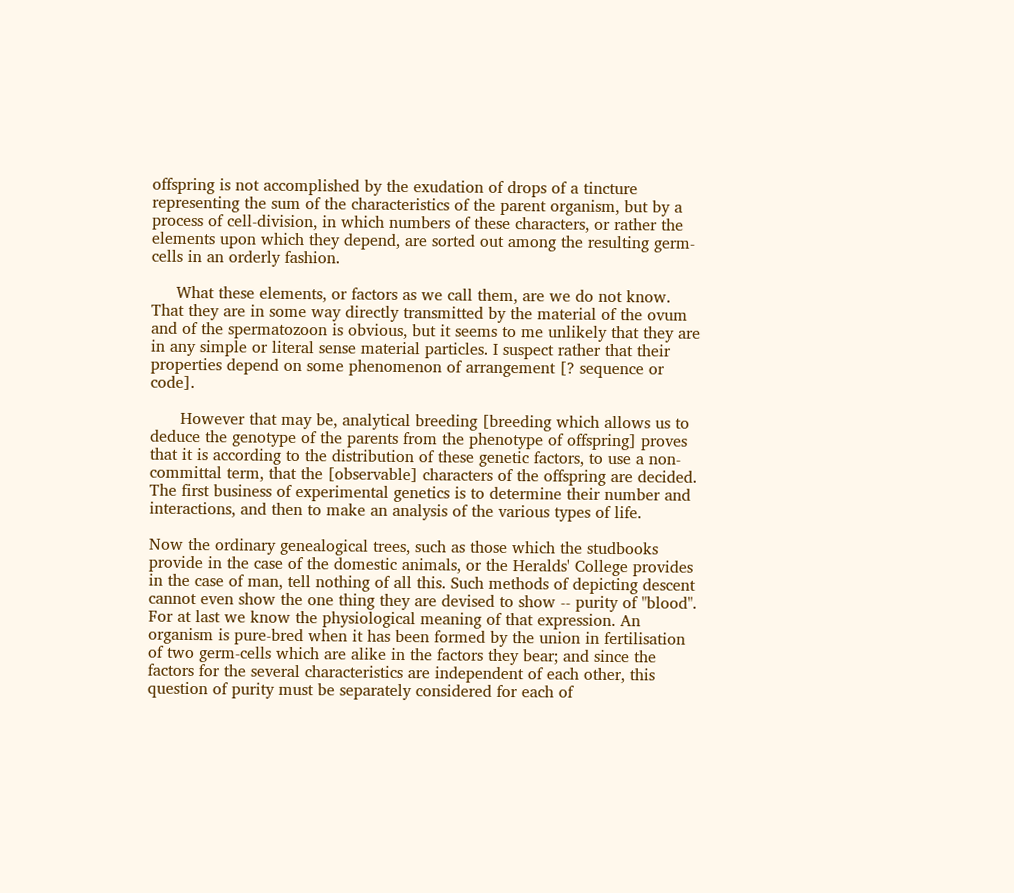offspring is not accomplished by the exudation of drops of a tincture representing the sum of the characteristics of the parent organism, but by a process of cell-division, in which numbers of these characters, or rather the elements upon which they depend, are sorted out among the resulting germ-cells in an orderly fashion.

     What these elements, or factors as we call them, are we do not know. That they are in some way directly transmitted by the material of the ovum and of the spermatozoon is obvious, but it seems to me unlikely that they are in any simple or literal sense material particles. I suspect rather that their properties depend on some phenomenon of arrangement [? sequence or code].

      However that may be, analytical breeding [breeding which allows us to deduce the genotype of the parents from the phenotype of offspring] proves that it is according to the distribution of these genetic factors, to use a non-committal term, that the [observable] characters of the offspring are decided. The first business of experimental genetics is to determine their number and interactions, and then to make an analysis of the various types of life.

Now the ordinary genealogical trees, such as those which the studbooks provide in the case of the domestic animals, or the Heralds' College provides in the case of man, tell nothing of all this. Such methods of depicting descent cannot even show the one thing they are devised to show -- purity of "blood". For at last we know the physiological meaning of that expression. An organism is pure-bred when it has been formed by the union in fertilisation of two germ-cells which are alike in the factors they bear; and since the factors for the several characteristics are independent of each other, this question of purity must be separately considered for each of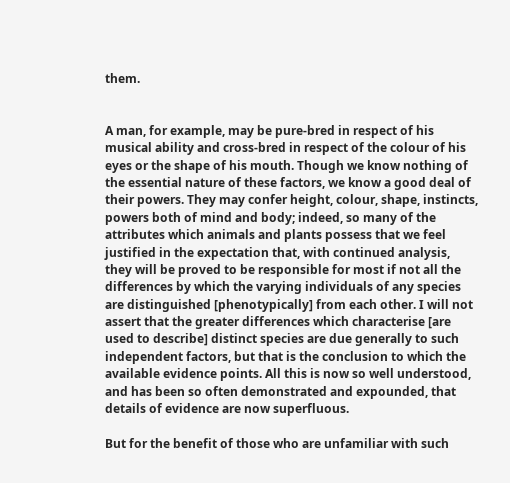them.


A man, for example, may be pure-bred in respect of his musical ability and cross-bred in respect of the colour of his eyes or the shape of his mouth. Though we know nothing of the essential nature of these factors, we know a good deal of their powers. They may confer height, colour, shape, instincts, powers both of mind and body; indeed, so many of the attributes which animals and plants possess that we feel justified in the expectation that, with continued analysis, they will be proved to be responsible for most if not all the differences by which the varying individuals of any species are distinguished [phenotypically] from each other. I will not assert that the greater differences which characterise [are used to describe] distinct species are due generally to such independent factors, but that is the conclusion to which the available evidence points. All this is now so well understood, and has been so often demonstrated and expounded, that details of evidence are now superfluous.

But for the benefit of those who are unfamiliar with such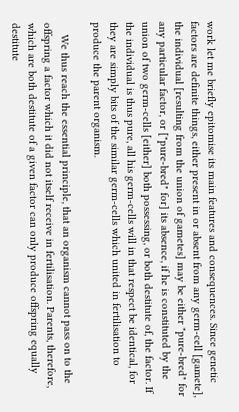work let me briefly epitomise its main features and consequences. Since genetic factors are definite things, either present in or absent from any germ-cell [gamete], the individual [resulting from the union of gametes] may be either "pure-bred" for any particular factor, or ["pure-bred" for] its absence, if he is constituted by the union of two germ-cells [either] both possessing, or both destitute of, the factor. If the individual is thus pure, all his germ-cells will in that respect be identical, for they are simply bits of the similar germ-cells which united in fertilisation to produce the parent organism.

    We thus reach the essential principle, that an organism cannot pass on to the offspring a factor which it did not itself receive in fertilisation. Parents, therefore, which are both destitute of a given factor can only produce offspring equally destitute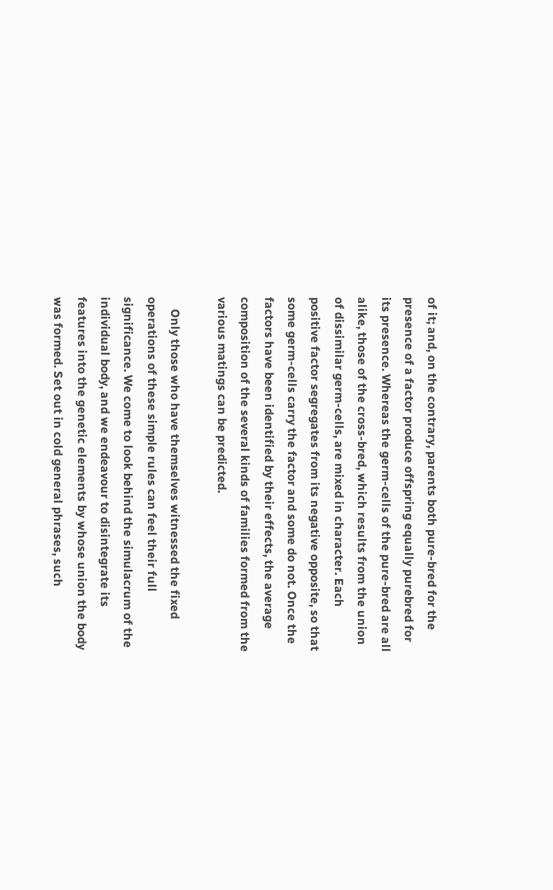of it; and, on the contrary, parents both pure-bred for the presence of a factor produce offspring equally purebred for its presence. Whereas the germ-cells of the pure-bred are all alike, those of the cross-bred, which results from the union of dissimilar germ-cells, are mixed in character. Each positive factor segregates from its negative opposite, so that some germ-cells carry the factor and some do not. Once the factors have been identified by their effects, the average composition of the several kinds of families formed from the various matings can be predicted.

    Only those who have themselves witnessed the fixed operations of these simple rules can feel their full significance. We come to look behind the simulacrum of the individual body, and we endeavour to disintegrate its features into the genetic elements by whose union the body was formed. Set out in cold general phrases, such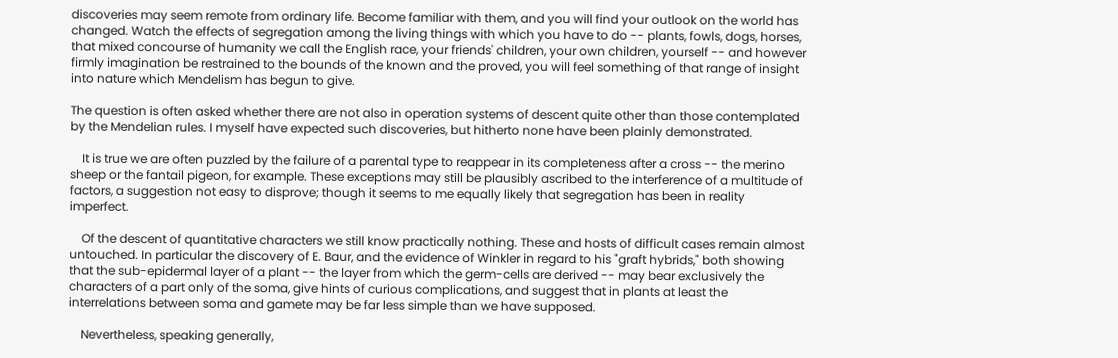discoveries may seem remote from ordinary life. Become familiar with them, and you will find your outlook on the world has changed. Watch the effects of segregation among the living things with which you have to do -- plants, fowls, dogs, horses, that mixed concourse of humanity we call the English race, your friends' children, your own children, yourself -- and however firmly imagination be restrained to the bounds of the known and the proved, you will feel something of that range of insight into nature which Mendelism has begun to give.

The question is often asked whether there are not also in operation systems of descent quite other than those contemplated by the Mendelian rules. I myself have expected such discoveries, but hitherto none have been plainly demonstrated.

    It is true we are often puzzled by the failure of a parental type to reappear in its completeness after a cross -- the merino sheep or the fantail pigeon, for example. These exceptions may still be plausibly ascribed to the interference of a multitude of factors, a suggestion not easy to disprove; though it seems to me equally likely that segregation has been in reality imperfect.

    Of the descent of quantitative characters we still know practically nothing. These and hosts of difficult cases remain almost untouched. In particular the discovery of E. Baur, and the evidence of Winkler in regard to his "graft hybrids," both showing that the sub-epidermal layer of a plant -- the layer from which the germ-cells are derived -- may bear exclusively the characters of a part only of the soma, give hints of curious complications, and suggest that in plants at least the interrelations between soma and gamete may be far less simple than we have supposed.

    Nevertheless, speaking generally,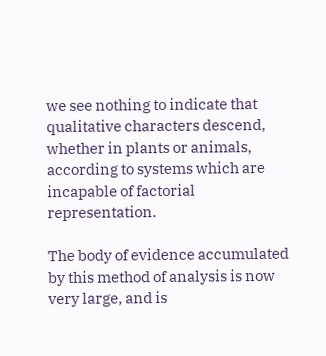we see nothing to indicate that qualitative characters descend, whether in plants or animals, according to systems which are incapable of factorial representation.

The body of evidence accumulated by this method of analysis is now very large, and is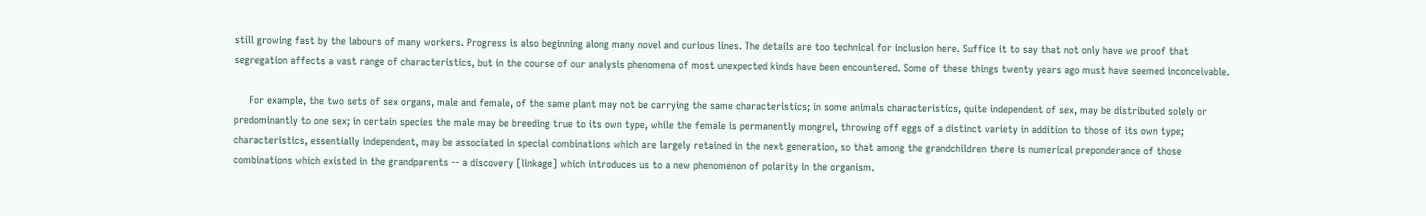still growing fast by the labours of many workers. Progress is also beginning along many novel and curious lines. The details are too technical for inclusion here. Suffice it to say that not only have we proof that segregation affects a vast range of characteristics, but in the course of our analysis phenomena of most unexpected kinds have been encountered. Some of these things twenty years ago must have seemed inconceivable.

     For example, the two sets of sex organs, male and female, of the same plant may not be carrying the same characteristics; in some animals characteristics, quite independent of sex, may be distributed solely or predominantly to one sex; in certain species the male may be breeding true to its own type, while the female is permanently mongrel, throwing off eggs of a distinct variety in addition to those of its own type; characteristics, essentially independent, may be associated in special combinations which are largely retained in the next generation, so that among the grandchildren there is numerical preponderance of those combinations which existed in the grandparents -- a discovery [linkage] which introduces us to a new phenomenon of polarity in the organism.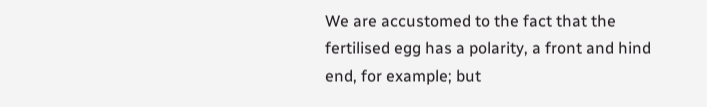We are accustomed to the fact that the fertilised egg has a polarity, a front and hind end, for example; but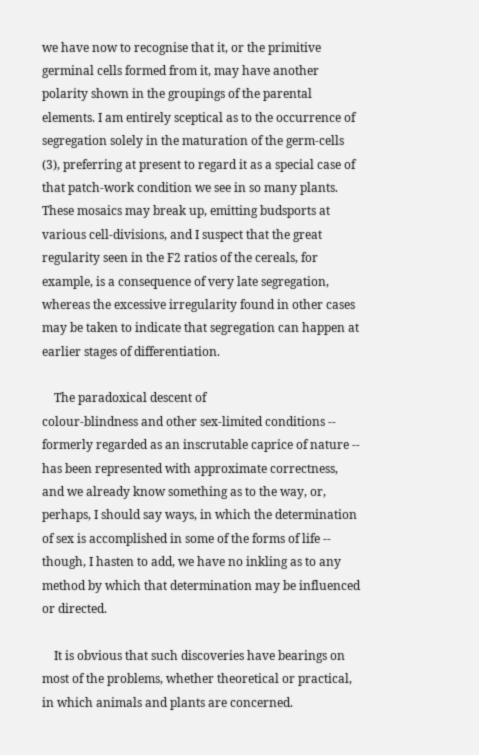we have now to recognise that it, or the primitive germinal cells formed from it, may have another polarity shown in the groupings of the parental elements. I am entirely sceptical as to the occurrence of segregation solely in the maturation of the germ-cells (3), preferring at present to regard it as a special case of that patch-work condition we see in so many plants. These mosaics may break up, emitting budsports at various cell-divisions, and I suspect that the great regularity seen in the F2 ratios of the cereals, for example, is a consequence of very late segregation, whereas the excessive irregularity found in other cases may be taken to indicate that segregation can happen at earlier stages of differentiation.

    The paradoxical descent of
colour-blindness and other sex-limited conditions -- formerly regarded as an inscrutable caprice of nature -- has been represented with approximate correctness, and we already know something as to the way, or, perhaps, I should say ways, in which the determination of sex is accomplished in some of the forms of life -- though, I hasten to add, we have no inkling as to any method by which that determination may be influenced or directed.

    It is obvious that such discoveries have bearings on most of the problems, whether theoretical or practical, in which animals and plants are concerned.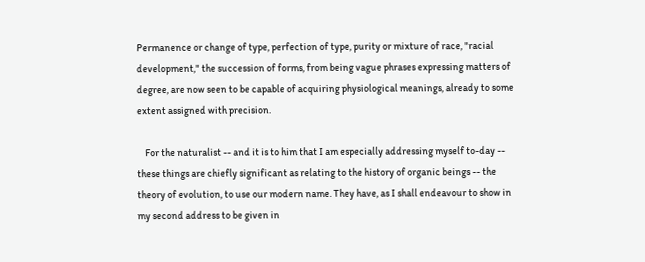Permanence or change of type, perfection of type, purity or mixture of race, "racial development," the succession of forms, from being vague phrases expressing matters of degree, are now seen to be capable of acquiring physiological meanings, already to some extent assigned with precision.

    For the naturalist -- and it is to him that I am especially addressing myself to-day -- these things are chiefly significant as relating to the history of organic beings -- the theory of evolution, to use our modern name. They have, as I shall endeavour to show in my second address to be given in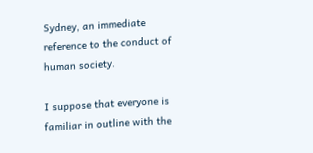Sydney, an immediate reference to the conduct of human society.

I suppose that everyone is familiar in outline with the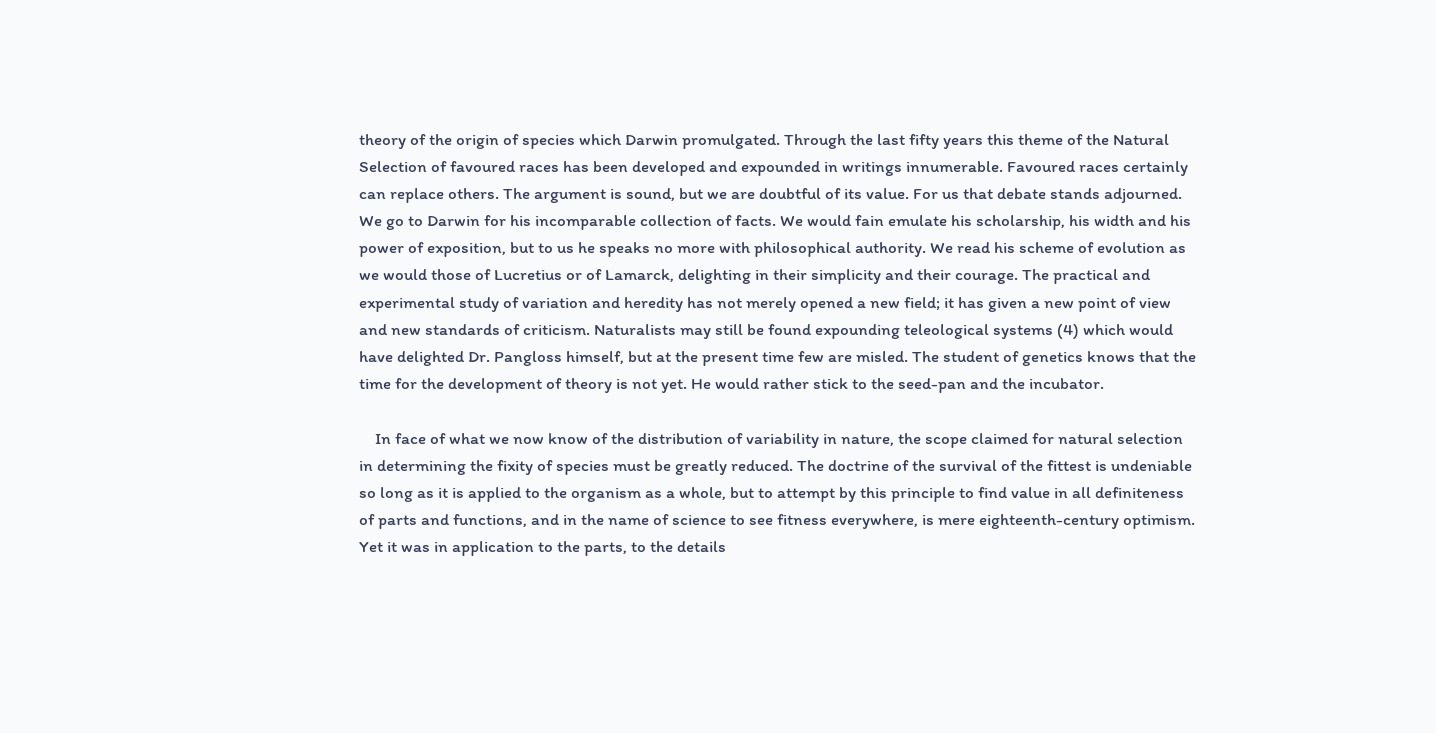theory of the origin of species which Darwin promulgated. Through the last fifty years this theme of the Natural Selection of favoured races has been developed and expounded in writings innumerable. Favoured races certainly can replace others. The argument is sound, but we are doubtful of its value. For us that debate stands adjourned. We go to Darwin for his incomparable collection of facts. We would fain emulate his scholarship, his width and his power of exposition, but to us he speaks no more with philosophical authority. We read his scheme of evolution as we would those of Lucretius or of Lamarck, delighting in their simplicity and their courage. The practical and experimental study of variation and heredity has not merely opened a new field; it has given a new point of view and new standards of criticism. Naturalists may still be found expounding teleological systems (4) which would have delighted Dr. Pangloss himself, but at the present time few are misled. The student of genetics knows that the time for the development of theory is not yet. He would rather stick to the seed-pan and the incubator.

    In face of what we now know of the distribution of variability in nature, the scope claimed for natural selection in determining the fixity of species must be greatly reduced. The doctrine of the survival of the fittest is undeniable so long as it is applied to the organism as a whole, but to attempt by this principle to find value in all definiteness of parts and functions, and in the name of science to see fitness everywhere, is mere eighteenth-century optimism. Yet it was in application to the parts, to the details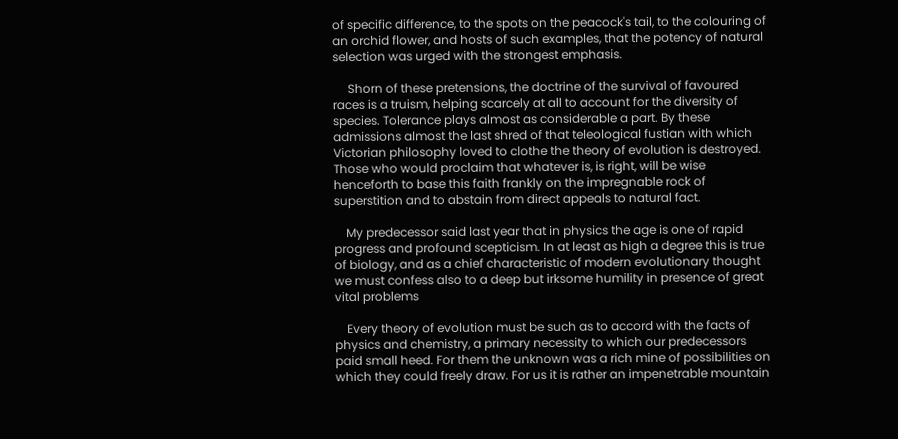of specific difference, to the spots on the peacock's tail, to the colouring of an orchid flower, and hosts of such examples, that the potency of natural selection was urged with the strongest emphasis.

     Shorn of these pretensions, the doctrine of the survival of favoured races is a truism, helping scarcely at all to account for the diversity of species. Tolerance plays almost as considerable a part. By these admissions almost the last shred of that teleological fustian with which Victorian philosophy loved to clothe the theory of evolution is destroyed. Those who would proclaim that whatever is, is right, will be wise henceforth to base this faith frankly on the impregnable rock of superstition and to abstain from direct appeals to natural fact.

    My predecessor said last year that in physics the age is one of rapid progress and profound scepticism. In at least as high a degree this is true of biology, and as a chief characteristic of modern evolutionary thought we must confess also to a deep but irksome humility in presence of great vital problems

    Every theory of evolution must be such as to accord with the facts of physics and chemistry, a primary necessity to which our predecessors paid small heed. For them the unknown was a rich mine of possibilities on which they could freely draw. For us it is rather an impenetrable mountain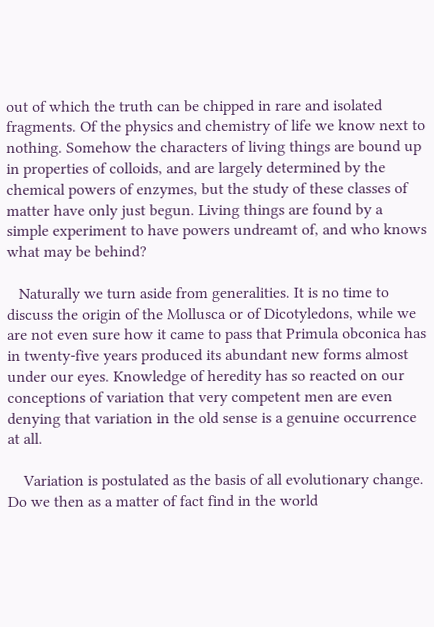out of which the truth can be chipped in rare and isolated fragments. Of the physics and chemistry of life we know next to nothing. Somehow the characters of living things are bound up in properties of colloids, and are largely determined by the chemical powers of enzymes, but the study of these classes of matter have only just begun. Living things are found by a simple experiment to have powers undreamt of, and who knows what may be behind?

   Naturally we turn aside from generalities. It is no time to discuss the origin of the Mollusca or of Dicotyledons, while we are not even sure how it came to pass that Primula obconica has in twenty-five years produced its abundant new forms almost under our eyes. Knowledge of heredity has so reacted on our conceptions of variation that very competent men are even denying that variation in the old sense is a genuine occurrence at all.

    Variation is postulated as the basis of all evolutionary change. Do we then as a matter of fact find in the world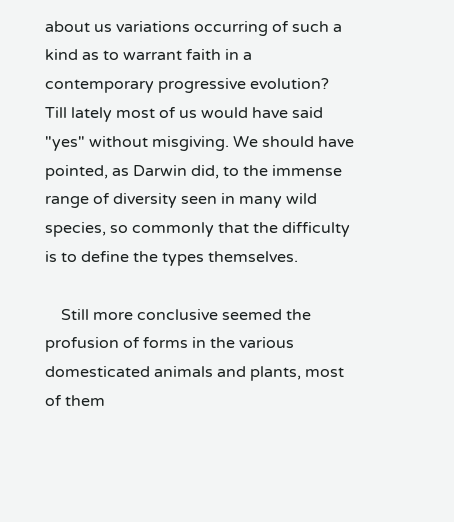about us variations occurring of such a kind as to warrant faith in a contemporary progressive evolution? Till lately most of us would have said "yes" without misgiving. We should have pointed, as Darwin did, to the immense range of diversity seen in many wild species, so commonly that the difficulty is to define the types themselves.

    Still more conclusive seemed the profusion of forms in the various domesticated animals and plants, most of them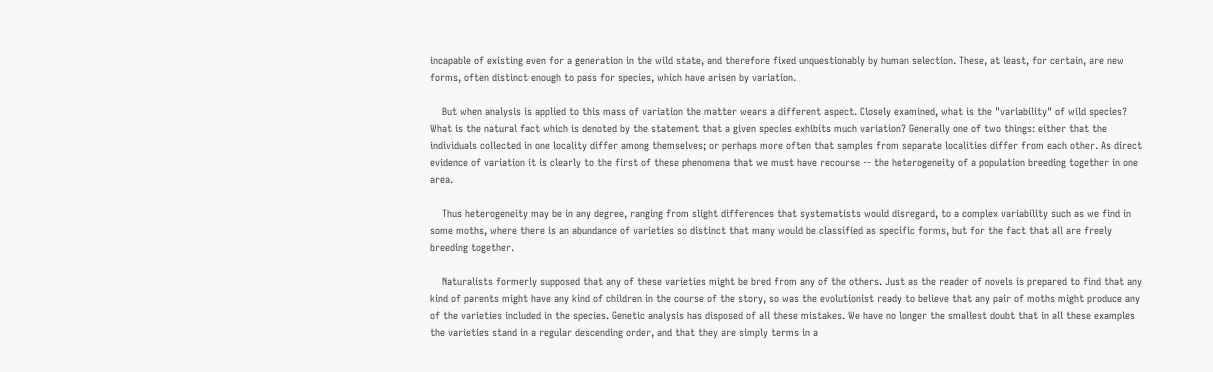incapable of existing even for a generation in the wild state, and therefore fixed unquestionably by human selection. These, at least, for certain, are new forms, often distinct enough to pass for species, which have arisen by variation.

    But when analysis is applied to this mass of variation the matter wears a different aspect. Closely examined, what is the "variability" of wild species? What is the natural fact which is denoted by the statement that a given species exhibits much variation? Generally one of two things: either that the individuals collected in one locality differ among themselves; or perhaps more often that samples from separate localities differ from each other. As direct evidence of variation it is clearly to the first of these phenomena that we must have recourse -- the heterogeneity of a population breeding together in one area.

    Thus heterogeneity may be in any degree, ranging from slight differences that systematists would disregard, to a complex variability such as we find in some moths, where there is an abundance of varieties so distinct that many would be classified as specific forms, but for the fact that all are freely breeding together.

    Naturalists formerly supposed that any of these varieties might be bred from any of the others. Just as the reader of novels is prepared to find that any kind of parents might have any kind of children in the course of the story, so was the evolutionist ready to believe that any pair of moths might produce any of the varieties included in the species. Genetic analysis has disposed of all these mistakes. We have no longer the smallest doubt that in all these examples the varieties stand in a regular descending order, and that they are simply terms in a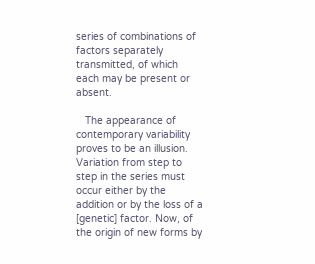series of combinations of factors separately transmitted, of which each may be present or absent.

   The appearance of contemporary variability proves to be an illusion. Variation from step to step in the series must occur either by the addition or by the loss of a
[genetic] factor. Now, of the origin of new forms by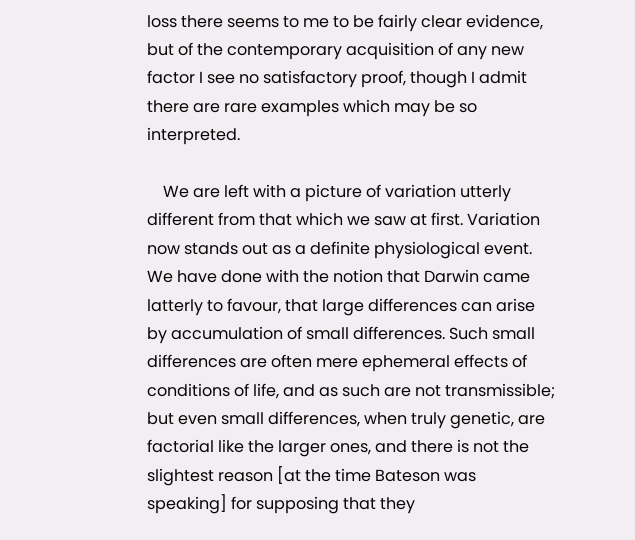loss there seems to me to be fairly clear evidence, but of the contemporary acquisition of any new factor I see no satisfactory proof, though I admit there are rare examples which may be so interpreted.

    We are left with a picture of variation utterly different from that which we saw at first. Variation now stands out as a definite physiological event. We have done with the notion that Darwin came latterly to favour, that large differences can arise by accumulation of small differences. Such small differences are often mere ephemeral effects of conditions of life, and as such are not transmissible; but even small differences, when truly genetic, are factorial like the larger ones, and there is not the slightest reason [at the time Bateson was speaking] for supposing that they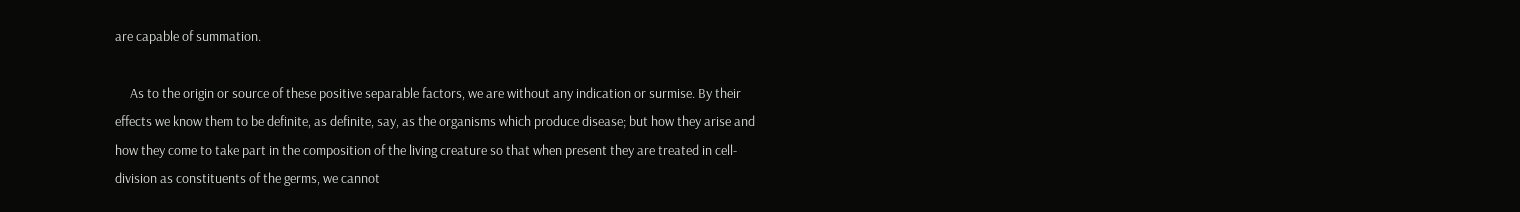are capable of summation.

     As to the origin or source of these positive separable factors, we are without any indication or surmise. By their effects we know them to be definite, as definite, say, as the organisms which produce disease; but how they arise and how they come to take part in the composition of the living creature so that when present they are treated in cell-division as constituents of the germs, we cannot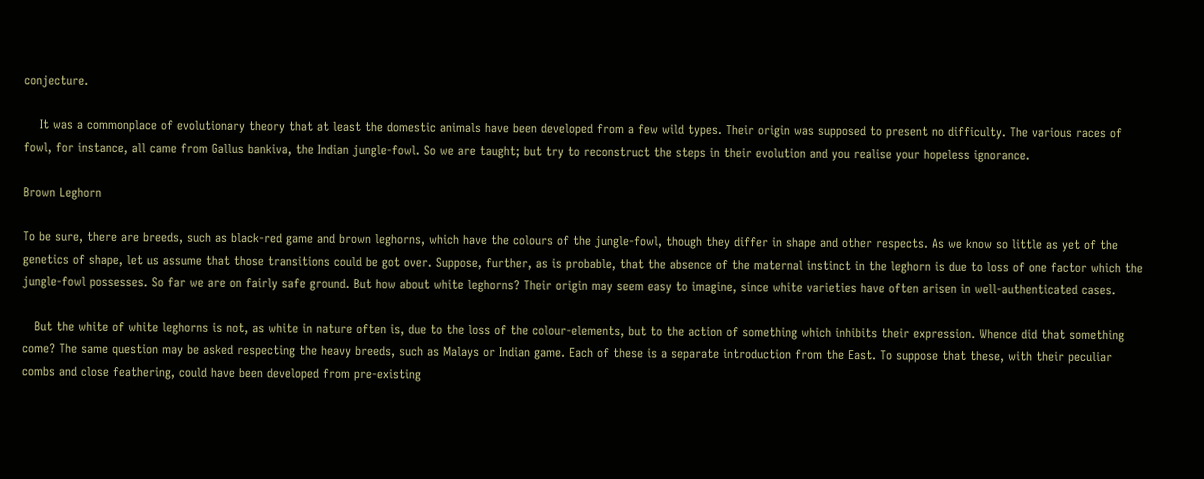conjecture.

    It was a commonplace of evolutionary theory that at least the domestic animals have been developed from a few wild types. Their origin was supposed to present no difficulty. The various races of fowl, for instance, all came from Gallus bankiva, the Indian jungle-fowl. So we are taught; but try to reconstruct the steps in their evolution and you realise your hopeless ignorance.

Brown Leghorn

To be sure, there are breeds, such as black-red game and brown leghorns, which have the colours of the jungle-fowl, though they differ in shape and other respects. As we know so little as yet of the genetics of shape, let us assume that those transitions could be got over. Suppose, further, as is probable, that the absence of the maternal instinct in the leghorn is due to loss of one factor which the jungle-fowl possesses. So far we are on fairly safe ground. But how about white leghorns? Their origin may seem easy to imagine, since white varieties have often arisen in well-authenticated cases.

   But the white of white leghorns is not, as white in nature often is, due to the loss of the colour-elements, but to the action of something which inhibits their expression. Whence did that something come? The same question may be asked respecting the heavy breeds, such as Malays or Indian game. Each of these is a separate introduction from the East. To suppose that these, with their peculiar combs and close feathering, could have been developed from pre-existing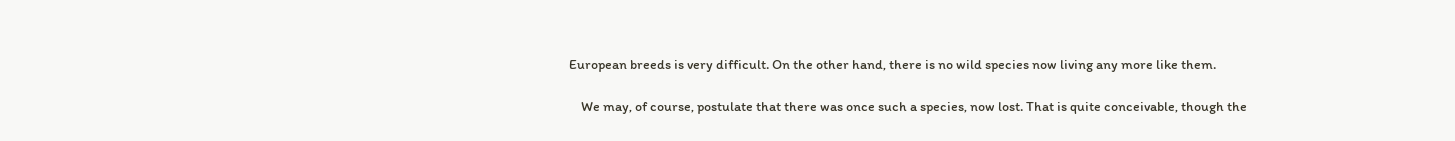European breeds is very difficult. On the other hand, there is no wild species now living any more like them.

    We may, of course, postulate that there was once such a species, now lost. That is quite conceivable, though the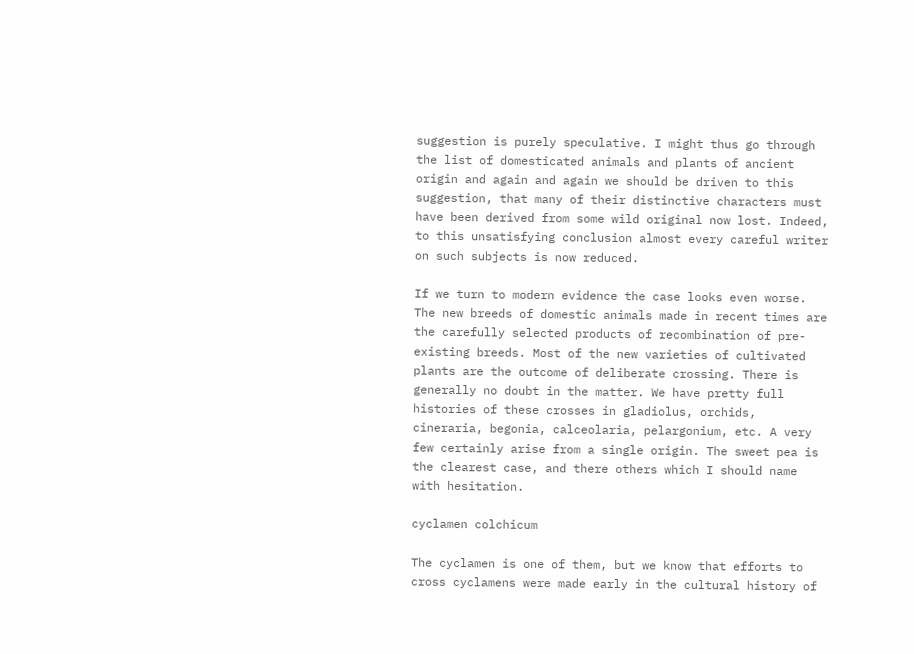suggestion is purely speculative. I might thus go through the list of domesticated animals and plants of ancient origin and again and again we should be driven to this suggestion, that many of their distinctive characters must have been derived from some wild original now lost. Indeed, to this unsatisfying conclusion almost every careful writer on such subjects is now reduced.

If we turn to modern evidence the case looks even worse. The new breeds of domestic animals made in recent times are the carefully selected products of recombination of pre-existing breeds. Most of the new varieties of cultivated plants are the outcome of deliberate crossing. There is generally no doubt in the matter. We have pretty full histories of these crosses in gladiolus, orchids, cineraria, begonia, calceolaria, pelargonium, etc. A very few certainly arise from a single origin. The sweet pea is the clearest case, and there others which I should name with hesitation.

cyclamen colchicum

The cyclamen is one of them, but we know that efforts to cross cyclamens were made early in the cultural history of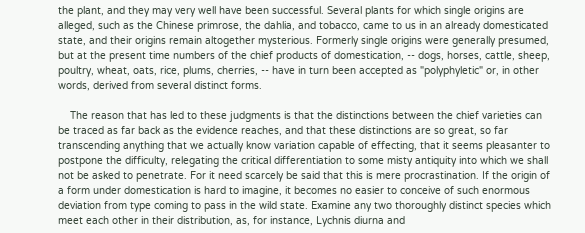the plant, and they may very well have been successful. Several plants for which single origins are alleged, such as the Chinese primrose, the dahlia, and tobacco, came to us in an already domesticated state, and their origins remain altogether mysterious. Formerly single origins were generally presumed, but at the present time numbers of the chief products of domestication, -- dogs, horses, cattle, sheep, poultry, wheat, oats, rice, plums, cherries, -- have in turn been accepted as "polyphyletic" or, in other words, derived from several distinct forms.

    The reason that has led to these judgments is that the distinctions between the chief varieties can be traced as far back as the evidence reaches, and that these distinctions are so great, so far transcending anything that we actually know variation capable of effecting, that it seems pleasanter to postpone the difficulty, relegating the critical differentiation to some misty antiquity into which we shall not be asked to penetrate. For it need scarcely be said that this is mere procrastination. If the origin of a form under domestication is hard to imagine, it becomes no easier to conceive of such enormous deviation from type coming to pass in the wild state. Examine any two thoroughly distinct species which meet each other in their distribution, as, for instance, Lychnis diurna and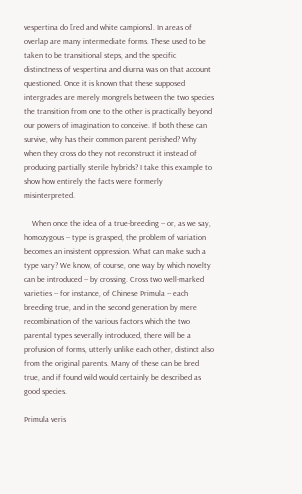vespertina do [red and white campions]. In areas of overlap are many intermediate forms. These used to be taken to be transitional steps, and the specific distinctness of vespertina and diurna was on that account questioned. Once it is known that these supposed intergrades are merely mongrels between the two species the transition from one to the other is practically beyond our powers of imagination to conceive. If both these can survive, why has their common parent perished? Why when they cross do they not reconstruct it instead of producing partially sterile hybrids? I take this example to show how entirely the facts were formerly misinterpreted.

    When once the idea of a true-breeding -- or, as we say, homozygous -- type is grasped, the problem of variation becomes an insistent oppression. What can make such a type vary? We know, of course, one way by which novelty can be introduced -- by crossing. Cross two well-marked
varieties -- for instance, of Chinese Primula -- each breeding true, and in the second generation by mere recombination of the various factors which the two parental types severally introduced, there will be a profusion of forms, utterly unlike each other, distinct also from the original parents. Many of these can be bred true, and if found wild would certainly be described as good species.

Primula veris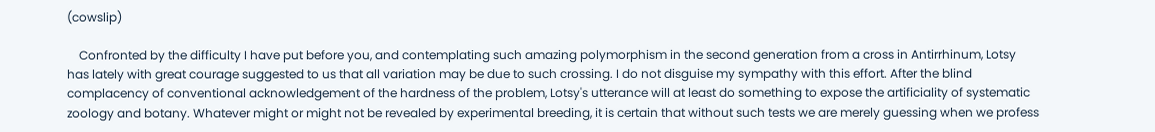(cowslip)

    Confronted by the difficulty I have put before you, and contemplating such amazing polymorphism in the second generation from a cross in Antirrhinum, Lotsy has lately with great courage suggested to us that all variation may be due to such crossing. I do not disguise my sympathy with this effort. After the blind complacency of conventional acknowledgement of the hardness of the problem, Lotsy's utterance will at least do something to expose the artificiality of systematic zoology and botany. Whatever might or might not be revealed by experimental breeding, it is certain that without such tests we are merely guessing when we profess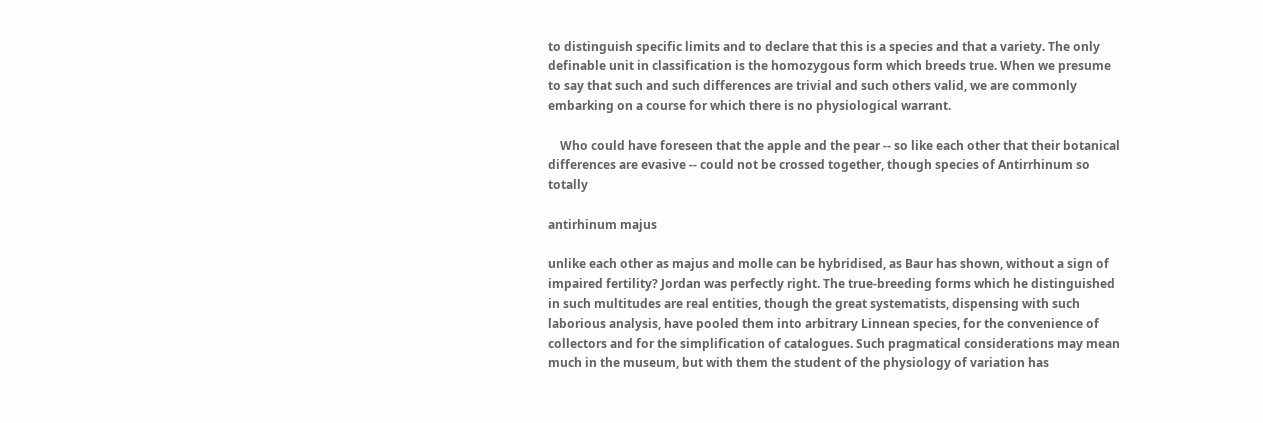to distinguish specific limits and to declare that this is a species and that a variety. The only definable unit in classification is the homozygous form which breeds true. When we presume to say that such and such differences are trivial and such others valid, we are commonly embarking on a course for which there is no physiological warrant.

    Who could have foreseen that the apple and the pear -- so like each other that their botanical differences are evasive -- could not be crossed together, though species of Antirrhinum so totally

antirhinum majus

unlike each other as majus and molle can be hybridised, as Baur has shown, without a sign of impaired fertility? Jordan was perfectly right. The true-breeding forms which he distinguished in such multitudes are real entities, though the great systematists, dispensing with such laborious analysis, have pooled them into arbitrary Linnean species, for the convenience of collectors and for the simplification of catalogues. Such pragmatical considerations may mean much in the museum, but with them the student of the physiology of variation has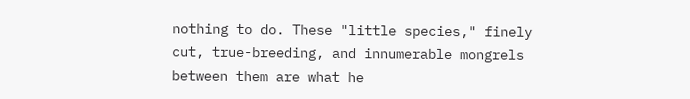nothing to do. These "little species," finely cut, true-breeding, and innumerable mongrels between them are what he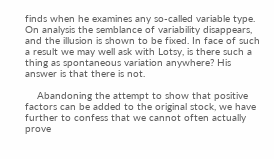finds when he examines any so-called variable type. On analysis the semblance of variability disappears, and the illusion is shown to be fixed. In face of such a result we may well ask with Lotsy, is there such a thing as spontaneous variation anywhere? His answer is that there is not.

    Abandoning the attempt to show that positive factors can be added to the original stock, we have further to confess that we cannot often actually prove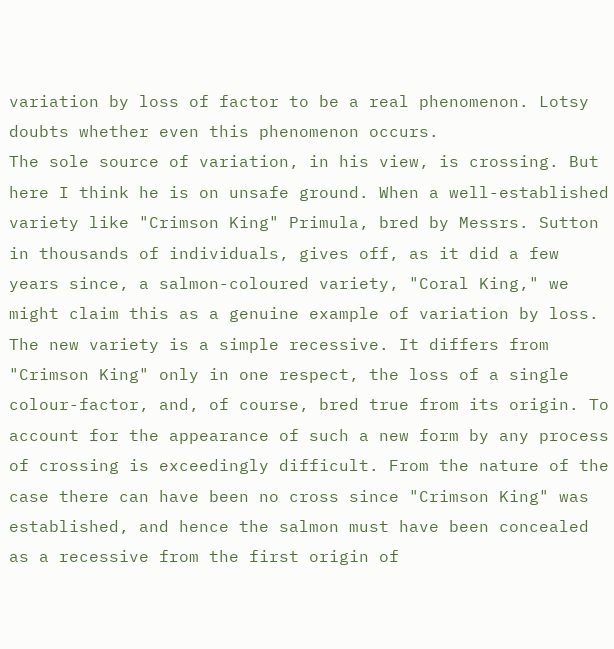variation by loss of factor to be a real phenomenon. Lotsy doubts whether even this phenomenon occurs.
The sole source of variation, in his view, is crossing. But here I think he is on unsafe ground. When a well-established variety like "Crimson King" Primula, bred by Messrs. Sutton in thousands of individuals, gives off, as it did a few years since, a salmon-coloured variety, "Coral King," we might claim this as a genuine example of variation by loss. The new variety is a simple recessive. It differs from "Crimson King" only in one respect, the loss of a single colour-factor, and, of course, bred true from its origin. To account for the appearance of such a new form by any process of crossing is exceedingly difficult. From the nature of the case there can have been no cross since "Crimson King" was established, and hence the salmon must have been concealed as a recessive from the first origin of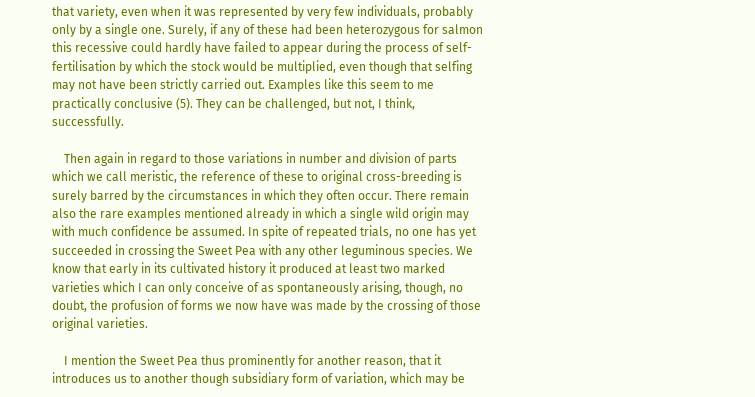that variety, even when it was represented by very few individuals, probably only by a single one. Surely, if any of these had been heterozygous for salmon this recessive could hardly have failed to appear during the process of self-fertilisation by which the stock would be multiplied, even though that selfing may not have been strictly carried out. Examples like this seem to me practically conclusive (5). They can be challenged, but not, I think, successfully.

    Then again in regard to those variations in number and division of parts which we call meristic, the reference of these to original cross-breeding is surely barred by the circumstances in which they often occur. There remain also the rare examples mentioned already in which a single wild origin may with much confidence be assumed. In spite of repeated trials, no one has yet succeeded in crossing the Sweet Pea with any other leguminous species. We know that early in its cultivated history it produced at least two marked varieties which I can only conceive of as spontaneously arising, though, no doubt, the profusion of forms we now have was made by the crossing of those original varieties.

    I mention the Sweet Pea thus prominently for another reason, that it introduces us to another though subsidiary form of variation, which may be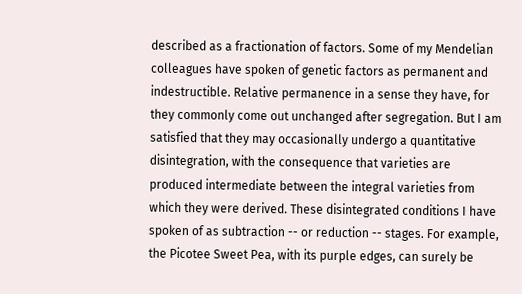described as a fractionation of factors. Some of my Mendelian colleagues have spoken of genetic factors as permanent and indestructible. Relative permanence in a sense they have, for they commonly come out unchanged after segregation. But I am satisfied that they may occasionally undergo a quantitative disintegration, with the consequence that varieties are produced intermediate between the integral varieties from which they were derived. These disintegrated conditions I have spoken of as subtraction -- or reduction -- stages. For example, the Picotee Sweet Pea, with its purple edges, can surely be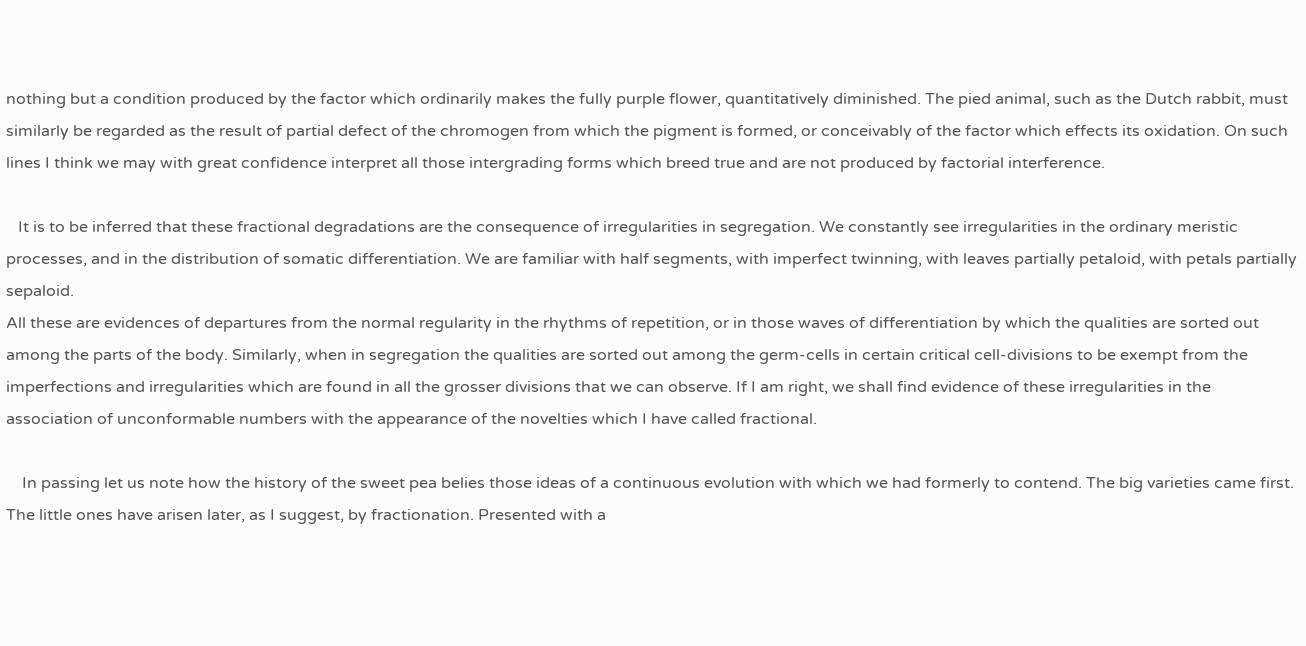nothing but a condition produced by the factor which ordinarily makes the fully purple flower, quantitatively diminished. The pied animal, such as the Dutch rabbit, must similarly be regarded as the result of partial defect of the chromogen from which the pigment is formed, or conceivably of the factor which effects its oxidation. On such lines I think we may with great confidence interpret all those intergrading forms which breed true and are not produced by factorial interference.

   It is to be inferred that these fractional degradations are the consequence of irregularities in segregation. We constantly see irregularities in the ordinary meristic processes, and in the distribution of somatic differentiation. We are familiar with half segments, with imperfect twinning, with leaves partially petaloid, with petals partially sepaloid.
All these are evidences of departures from the normal regularity in the rhythms of repetition, or in those waves of differentiation by which the qualities are sorted out among the parts of the body. Similarly, when in segregation the qualities are sorted out among the germ-cells in certain critical cell-divisions to be exempt from the imperfections and irregularities which are found in all the grosser divisions that we can observe. If I am right, we shall find evidence of these irregularities in the association of unconformable numbers with the appearance of the novelties which I have called fractional.

    In passing let us note how the history of the sweet pea belies those ideas of a continuous evolution with which we had formerly to contend. The big varieties came first. The little ones have arisen later, as I suggest, by fractionation. Presented with a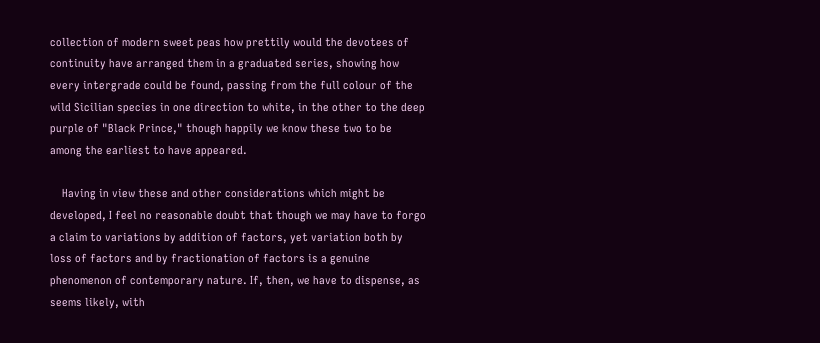collection of modern sweet peas how prettily would the devotees of continuity have arranged them in a graduated series, showing how every intergrade could be found, passing from the full colour of the wild Sicilian species in one direction to white, in the other to the deep purple of "Black Prince," though happily we know these two to be among the earliest to have appeared.

    Having in view these and other considerations which might be developed, I feel no reasonable doubt that though we may have to forgo a claim to variations by addition of factors, yet variation both by loss of factors and by fractionation of factors is a genuine phenomenon of contemporary nature. If, then, we have to dispense, as seems likely, with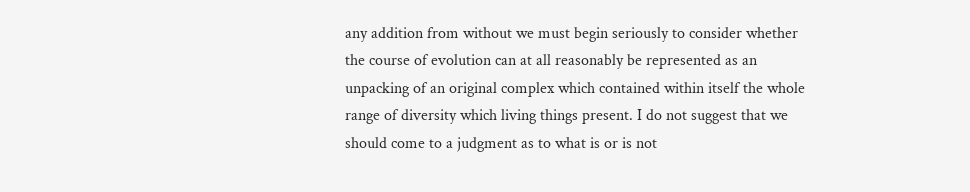any addition from without we must begin seriously to consider whether the course of evolution can at all reasonably be represented as an unpacking of an original complex which contained within itself the whole range of diversity which living things present. I do not suggest that we should come to a judgment as to what is or is not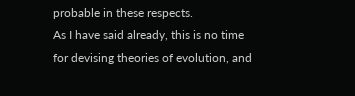probable in these respects.
As I have said already, this is no time for devising theories of evolution, and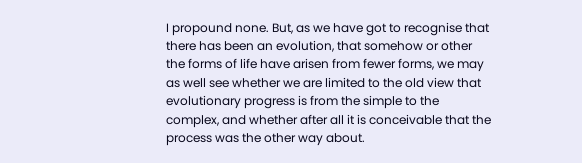I propound none. But, as we have got to recognise that there has been an evolution, that somehow or other the forms of life have arisen from fewer forms, we may as well see whether we are limited to the old view that evolutionary progress is from the simple to the complex, and whether after all it is conceivable that the process was the other way about.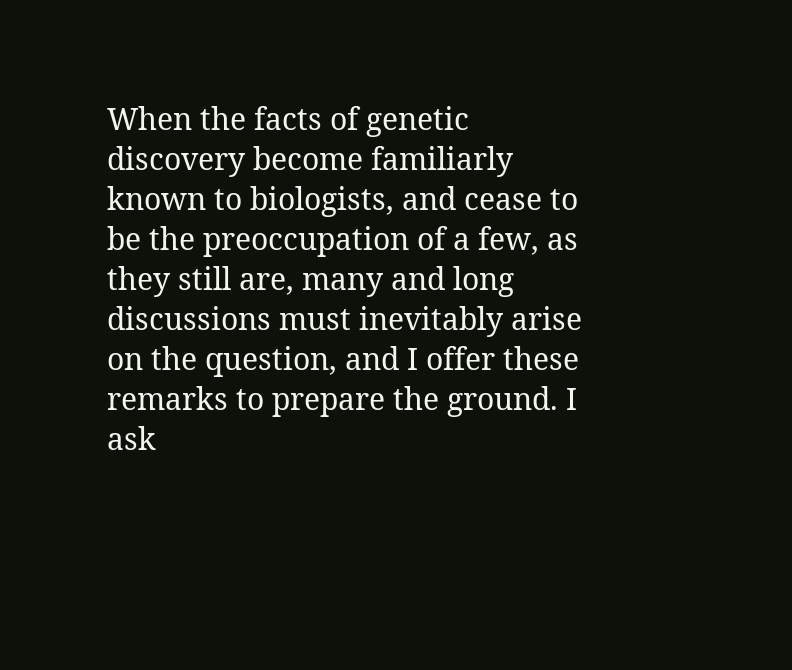When the facts of genetic discovery become familiarly known to biologists, and cease to be the preoccupation of a few, as they still are, many and long discussions must inevitably arise on the question, and I offer these remarks to prepare the ground. I ask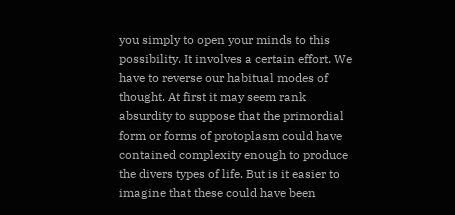you simply to open your minds to this possibility. It involves a certain effort. We have to reverse our habitual modes of thought. At first it may seem rank absurdity to suppose that the primordial form or forms of protoplasm could have contained complexity enough to produce the divers types of life. But is it easier to imagine that these could have been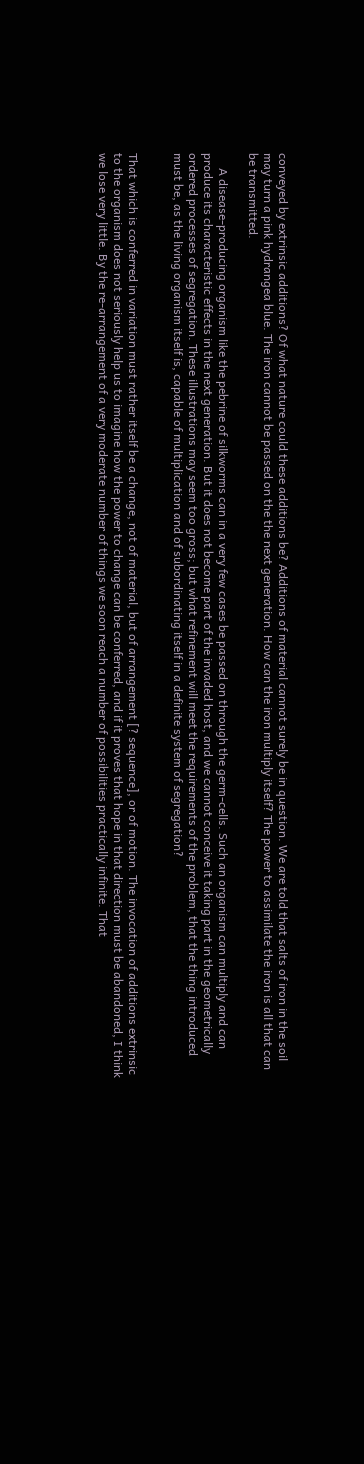conveyed by extrinsic additions? Of what nature could these additions be? Additions of material cannot surely be in question. We are told that salts of iron in the soil may turn a pink hydrangea blue. The iron cannot be passed on the the next generation. How can the iron multiply itself? The power to assimilate the iron is all that can be transmitted.

     A disease-producing organism like the pebrine of silkworms can in a very few cases be passed on through the germ-cells. Such an organism can multiply and can produce its characteristic effects in the next generation. But it does not become part of the invaded host, and we cannot conceive it taking part in the geometrically ordered processes of segregation. These illustrations may seem too gross; but what refinement will meet the requirements of the problem, that the thing introduced must be, as the living organism itself is, capable of multiplication and of subordinating itself in a definite system of segregation?


That which is conferred in variation must rather itself be a change, not of material, but of arrangement [? sequence], or of motion. The invocation of additions extrinsic to the organism does not seriously help us to imagine how the power to change can be conferred, and if it proves that hope in that direction must be abandoned, I think we lose very little. By the re-arrangement of a very moderate number of things we soon reach a number of possibilities practically infinite. That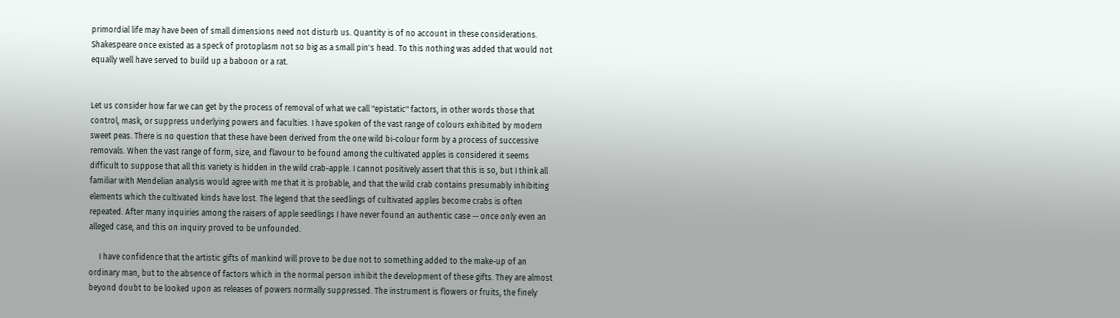primordial life may have been of small dimensions need not disturb us. Quantity is of no account in these considerations. Shakespeare once existed as a speck of protoplasm not so big as a small pin's head. To this nothing was added that would not equally well have served to build up a baboon or a rat.


Let us consider how far we can get by the process of removal of what we call "epistatic" factors, in other words those that control, mask, or suppress underlying powers and faculties. I have spoken of the vast range of colours exhibited by modern sweet peas. There is no question that these have been derived from the one wild bi-colour form by a process of successive removals. When the vast range of form, size, and flavour to be found among the cultivated apples is considered it seems difficult to suppose that all this variety is hidden in the wild crab-apple. I cannot positively assert that this is so, but I think all familiar with Mendelian analysis would agree with me that it is probable, and that the wild crab contains presumably inhibiting elements which the cultivated kinds have lost. The legend that the seedlings of cultivated apples become crabs is often repeated. After many inquiries among the raisers of apple seedlings I have never found an authentic case -- once only even an alleged case, and this on inquiry proved to be unfounded.

     I have confidence that the artistic gifts of mankind will prove to be due not to something added to the make-up of an ordinary man, but to the absence of factors which in the normal person inhibit the development of these gifts. They are almost beyond doubt to be looked upon as releases of powers normally suppressed. The instrument is flowers or fruits, the finely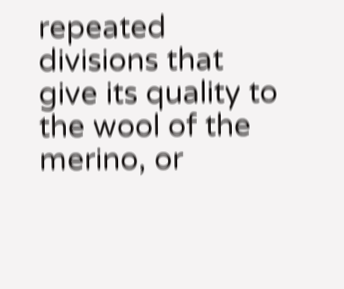repeated divisions that give its quality to the wool of the merino, or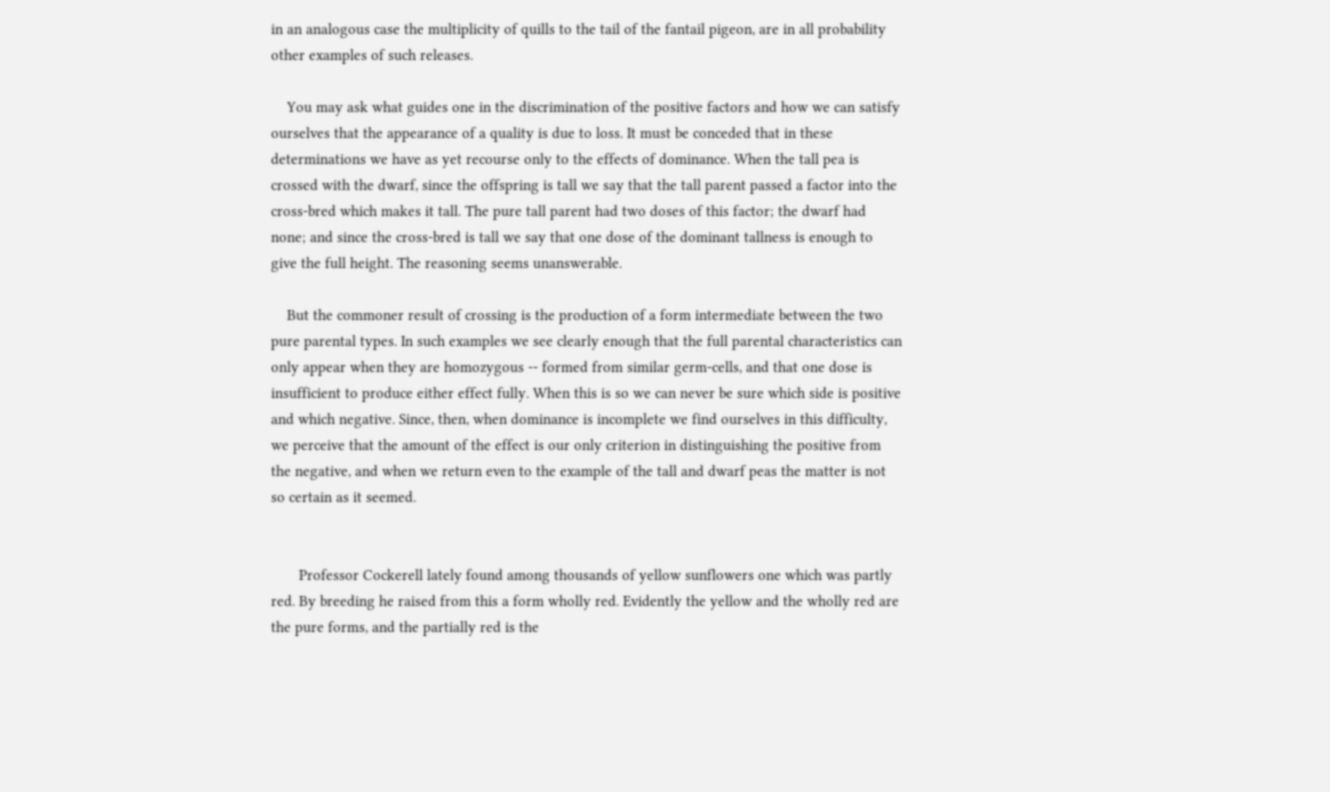in an analogous case the multiplicity of quills to the tail of the fantail pigeon, are in all probability other examples of such releases.

    You may ask what guides one in the discrimination of the positive factors and how we can satisfy ourselves that the appearance of a quality is due to loss. It must be conceded that in these determinations we have as yet recourse only to the effects of dominance. When the tall pea is crossed with the dwarf, since the offspring is tall we say that the tall parent passed a factor into the cross-bred which makes it tall. The pure tall parent had two doses of this factor; the dwarf had none; and since the cross-bred is tall we say that one dose of the dominant tallness is enough to give the full height. The reasoning seems unanswerable.

    But the commoner result of crossing is the production of a form intermediate between the two pure parental types. In such examples we see clearly enough that the full parental characteristics can only appear when they are homozygous -- formed from similar germ-cells, and that one dose is insufficient to produce either effect fully. When this is so we can never be sure which side is positive and which negative. Since, then, when dominance is incomplete we find ourselves in this difficulty, we perceive that the amount of the effect is our only criterion in distinguishing the positive from the negative, and when we return even to the example of the tall and dwarf peas the matter is not so certain as it seemed.


       Professor Cockerell lately found among thousands of yellow sunflowers one which was partly red. By breeding he raised from this a form wholly red. Evidently the yellow and the wholly red are the pure forms, and the partially red is the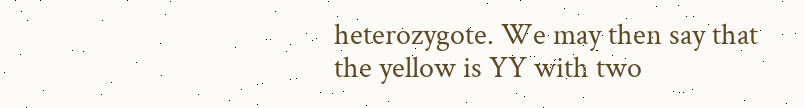heterozygote. We may then say that the yellow is YY with two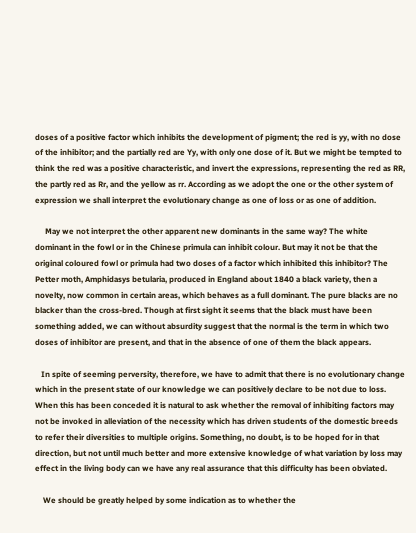doses of a positive factor which inhibits the development of pigment; the red is yy, with no dose of the inhibitor; and the partially red are Yy, with only one dose of it. But we might be tempted to think the red was a positive characteristic, and invert the expressions, representing the red as RR, the partly red as Rr, and the yellow as rr. According as we adopt the one or the other system of expression we shall interpret the evolutionary change as one of loss or as one of addition.

     May we not interpret the other apparent new dominants in the same way? The white dominant in the fowl or in the Chinese primula can inhibit colour. But may it not be that the original coloured fowl or primula had two doses of a factor which inhibited this inhibitor? The Petter moth, Amphidasys betularia, produced in England about 1840 a black variety, then a novelty, now common in certain areas, which behaves as a full dominant. The pure blacks are no blacker than the cross-bred. Though at first sight it seems that the black must have been something added, we can without absurdity suggest that the normal is the term in which two doses of inhibitor are present, and that in the absence of one of them the black appears.

   In spite of seeming perversity, therefore, we have to admit that there is no evolutionary change which in the present state of our knowledge we can positively declare to be not due to loss. When this has been conceded it is natural to ask whether the removal of inhibiting factors may not be invoked in alleviation of the necessity which has driven students of the domestic breeds to refer their diversities to multiple origins. Something, no doubt, is to be hoped for in that direction, but not until much better and more extensive knowledge of what variation by loss may effect in the living body can we have any real assurance that this difficulty has been obviated.

    We should be greatly helped by some indication as to whether the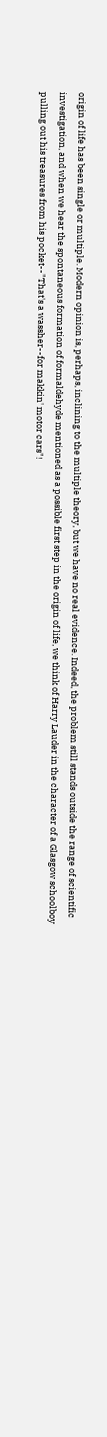origin of life has been single or multiple. Modern opinion is, perhaps, inclining to the multiple theory, but we have no real evidence. Indeed, the problem still stands outside the range of scientific investigation, and when we hear the spontaneous formation of formaldehyde mentioned as a possible first step in the origin of life, we think of Harry Lauder in the character of a Glasgow schoolboy pulling out his treasures from his pocket--"That's a wassher--for makkin' motor cars"!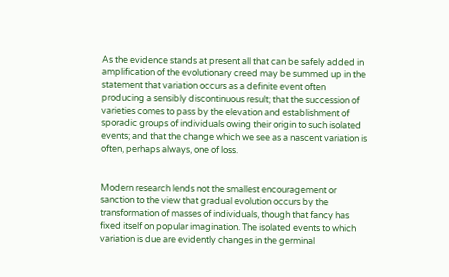As the evidence stands at present all that can be safely added in amplification of the evolutionary creed may be summed up in the statement that variation occurs as a definite event often producing a sensibly discontinuous result; that the succession of varieties comes to pass by the elevation and establishment of sporadic groups of individuals owing their origin to such isolated events; and that the change which we see as a nascent variation is often, perhaps always, one of loss.


Modern research lends not the smallest encouragement or sanction to the view that gradual evolution occurs by the transformation of masses of individuals, though that fancy has fixed itself on popular imagination. The isolated events to which variation is due are evidently changes in the germinal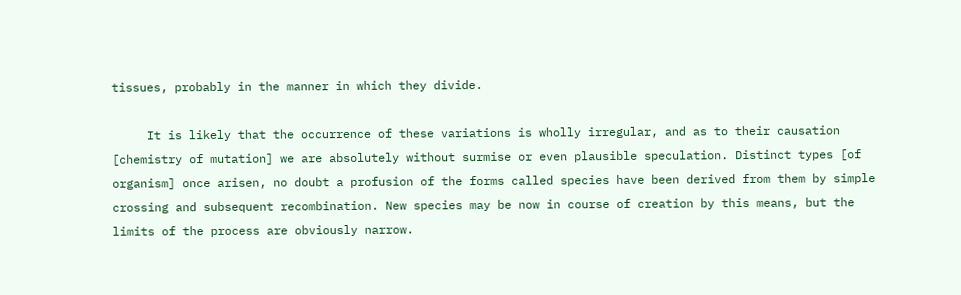tissues, probably in the manner in which they divide.

     It is likely that the occurrence of these variations is wholly irregular, and as to their causation [chemistry of mutation] we are absolutely without surmise or even plausible speculation. Distinct types [of organism] once arisen, no doubt a profusion of the forms called species have been derived from them by simple crossing and subsequent recombination. New species may be now in course of creation by this means, but the limits of the process are obviously narrow.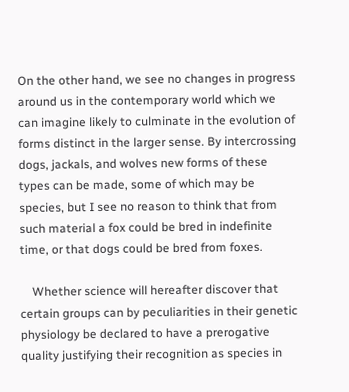On the other hand, we see no changes in progress around us in the contemporary world which we can imagine likely to culminate in the evolution of forms distinct in the larger sense. By intercrossing dogs, jackals, and wolves new forms of these types can be made, some of which may be species, but I see no reason to think that from such material a fox could be bred in indefinite time, or that dogs could be bred from foxes.

    Whether science will hereafter discover that certain groups can by peculiarities in their genetic physiology be declared to have a prerogative quality justifying their recognition as species in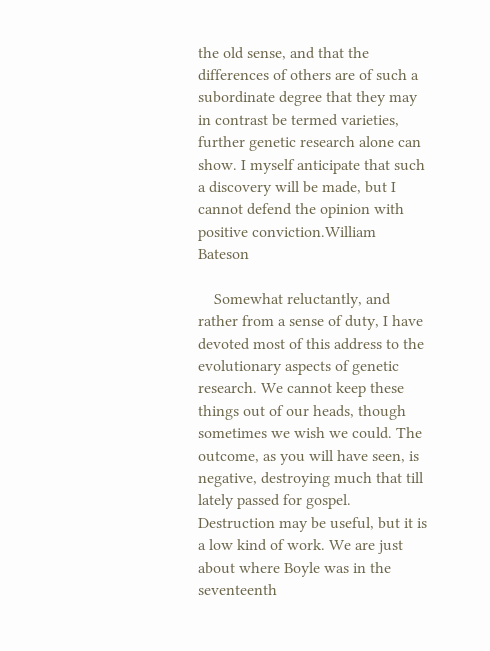the old sense, and that the differences of others are of such a subordinate degree that they may in contrast be termed varieties, further genetic research alone can show. I myself anticipate that such a discovery will be made, but I cannot defend the opinion with positive conviction.William Bateson

    Somewhat reluctantly, and rather from a sense of duty, I have devoted most of this address to the evolutionary aspects of genetic research. We cannot keep these things out of our heads, though sometimes we wish we could. The outcome, as you will have seen, is negative, destroying much that till lately passed for gospel. Destruction may be useful, but it is a low kind of work. We are just about where Boyle was in the seventeenth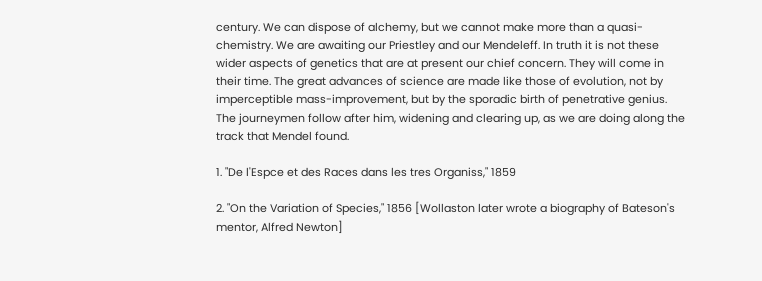century. We can dispose of alchemy, but we cannot make more than a quasi-chemistry. We are awaiting our Priestley and our Mendeleff. In truth it is not these wider aspects of genetics that are at present our chief concern. They will come in their time. The great advances of science are made like those of evolution, not by imperceptible mass-improvement, but by the sporadic birth of penetrative genius. The journeymen follow after him, widening and clearing up, as we are doing along the track that Mendel found.

1. "De l'Espce et des Races dans les tres Organiss," 1859

2. "On the Variation of Species," 1856 [Wollaston later wrote a biography of Bateson's mentor, Alfred Newton]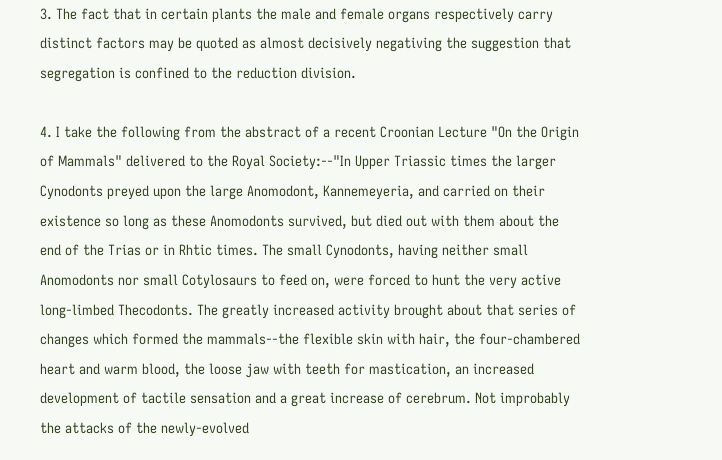3. The fact that in certain plants the male and female organs respectively carry distinct factors may be quoted as almost decisively negativing the suggestion that segregation is confined to the reduction division.

4. I take the following from the abstract of a recent Croonian Lecture "On the Origin of Mammals" delivered to the Royal Society:--"In Upper Triassic times the larger Cynodonts preyed upon the large Anomodont, Kannemeyeria, and carried on their existence so long as these Anomodonts survived, but died out with them about the end of the Trias or in Rhtic times. The small Cynodonts, having neither small Anomodonts nor small Cotylosaurs to feed on, were forced to hunt the very active long-limbed Thecodonts. The greatly increased activity brought about that series of changes which formed the mammals--the flexible skin with hair, the four-chambered heart and warm blood, the loose jaw with teeth for mastication, an increased development of tactile sensation and a great increase of cerebrum. Not improbably the attacks of the newly-evolved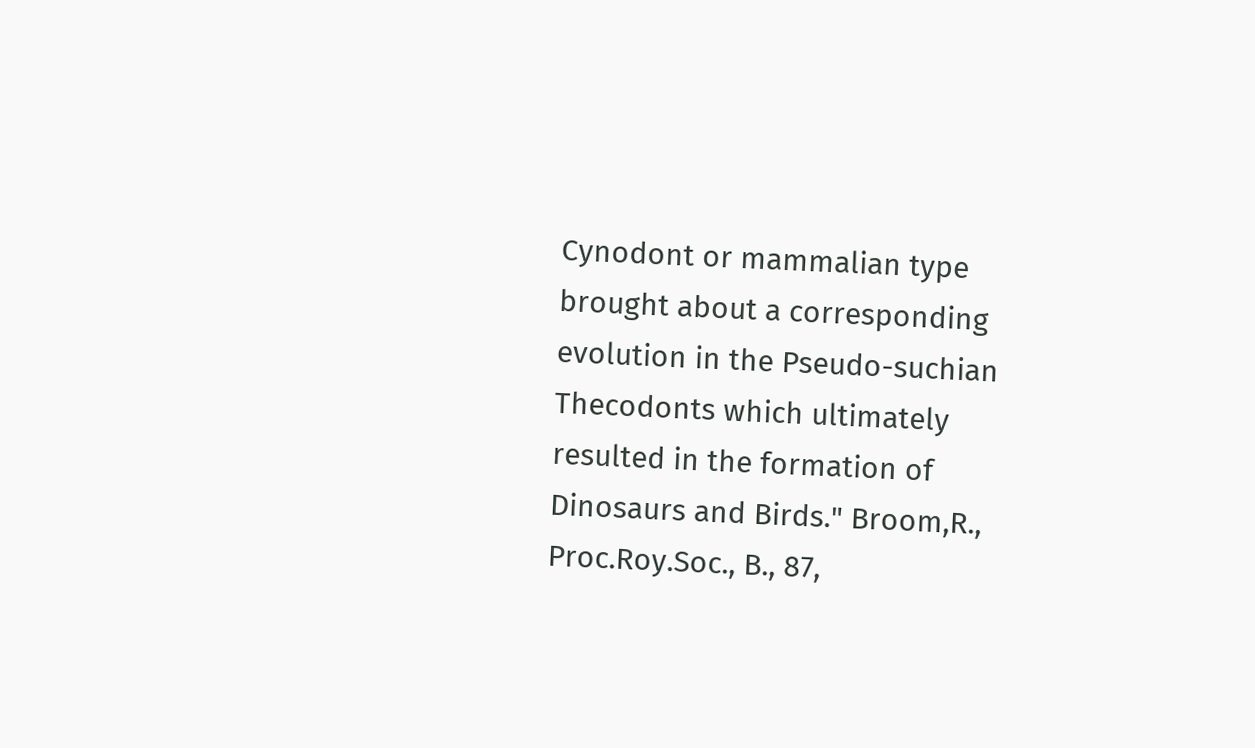Cynodont or mammalian type brought about a corresponding evolution in the Pseudo-suchian Thecodonts which ultimately resulted in the formation of Dinosaurs and Birds." Broom,R., Proc.Roy.Soc., B., 87,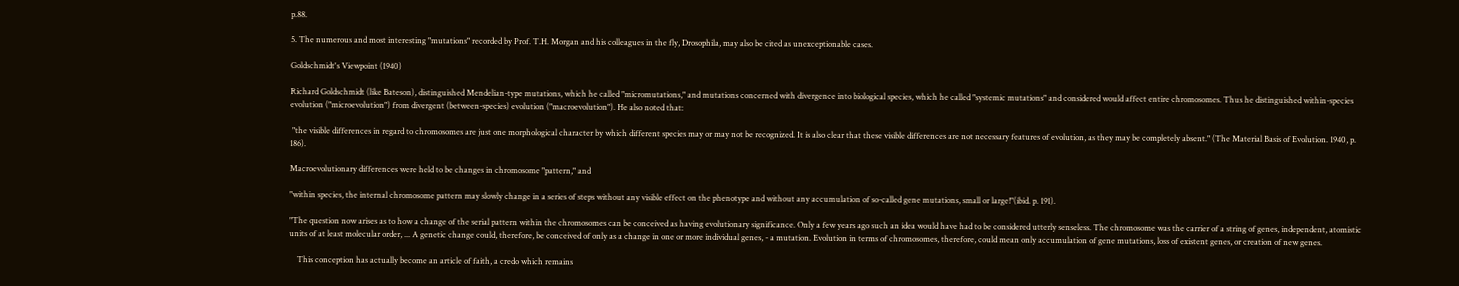p.88.

5. The numerous and most interesting "mutations" recorded by Prof. T.H. Morgan and his colleagues in the fly, Drosophila, may also be cited as unexceptionable cases.

Goldschmidt's Viewpoint (1940)

Richard Goldschmidt (like Bateson), distinguished Mendelian-type mutations, which he called "micromutations," and mutations concerned with divergence into biological species, which he called "systemic mutations" and considered would affect entire chromosomes. Thus he distinguished within-species evolution ("microevolution") from divergent (between-species) evolution ("macroevolution"). He also noted that:

 "the visible differences in regard to chromosomes are just one morphological character by which different species may or may not be recognized. It is also clear that these visible differences are not necessary features of evolution, as they may be completely absent." (The Material Basis of Evolution. 1940, p. 186).

Macroevolutionary differences were held to be changes in chromosome "pattern," and

"within species, the internal chromosome pattern may slowly change in a series of steps without any visible effect on the phenotype and without any accumulation of so-called gene mutations, small or large!"(ibid. p. 191).

"The question now arises as to how a change of the serial pattern within the chromosomes can be conceived as having evolutionary significance. Only a few years ago such an idea would have had to be considered utterly senseless. The chromosome was the carrier of a string of genes, independent, atomistic units of at least molecular order, ... A genetic change could, therefore, be conceived of only as a change in one or more individual genes, - a mutation. Evolution in terms of chromosomes, therefore, could mean only accumulation of gene mutations, loss of existent genes, or creation of new genes.

    This conception has actually become an article of faith, a credo which remains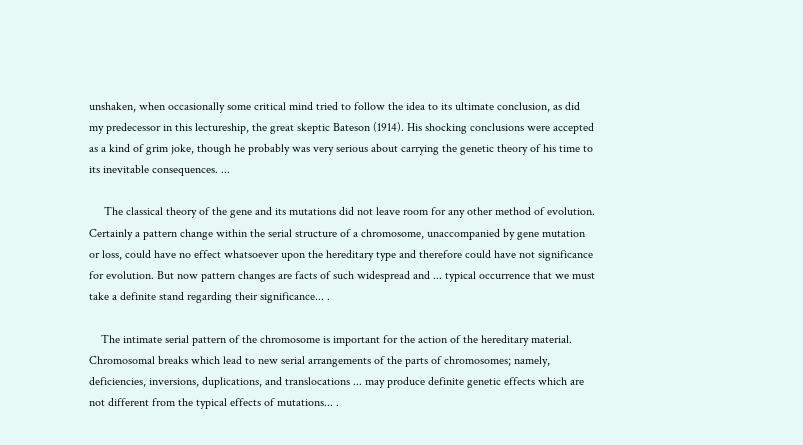unshaken, when occasionally some critical mind tried to follow the idea to its ultimate conclusion, as did my predecessor in this lectureship, the great skeptic Bateson (1914). His shocking conclusions were accepted as a kind of grim joke, though he probably was very serious about carrying the genetic theory of his time to its inevitable consequences. ...

     The classical theory of the gene and its mutations did not leave room for any other method of evolution. Certainly a pattern change within the serial structure of a chromosome, unaccompanied by gene mutation or loss, could have no effect whatsoever upon the hereditary type and therefore could have not significance for evolution. But now pattern changes are facts of such widespread and ... typical occurrence that we must take a definite stand regarding their significance... .

    The intimate serial pattern of the chromosome is important for the action of the hereditary material. Chromosomal breaks which lead to new serial arrangements of the parts of chromosomes; namely, deficiencies, inversions, duplications, and translocations ... may produce definite genetic effects which are not different from the typical effects of mutations... .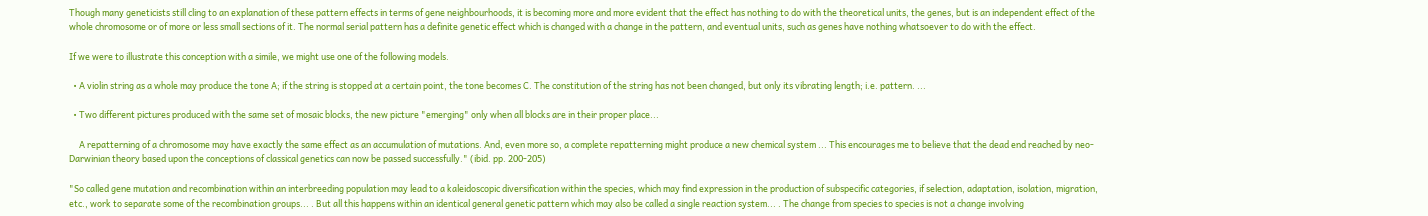Though many geneticists still cling to an explanation of these pattern effects in terms of gene neighbourhoods, it is becoming more and more evident that the effect has nothing to do with the theoretical units, the genes, but is an independent effect of the whole chromosome or of more or less small sections of it. The normal serial pattern has a definite genetic effect which is changed with a change in the pattern, and eventual units, such as genes have nothing whatsoever to do with the effect.

If we were to illustrate this conception with a simile, we might use one of the following models.

  • A violin string as a whole may produce the tone A; if the string is stopped at a certain point, the tone becomes C. The constitution of the string has not been changed, but only its vibrating length; i.e. pattern. ...

  • Two different pictures produced with the same set of mosaic blocks, the new picture "emerging" only when all blocks are in their proper place...

     A repatterning of a chromosome may have exactly the same effect as an accumulation of mutations. And, even more so, a complete repatterning might produce a new chemical system ... This encourages me to believe that the dead end reached by neo-Darwinian theory based upon the conceptions of classical genetics can now be passed successfully." (ibid. pp. 200-205)

"So called gene mutation and recombination within an interbreeding population may lead to a kaleidoscopic diversification within the species, which may find expression in the production of subspecific categories, if selection, adaptation, isolation, migration, etc., work to separate some of the recombination groups... . But all this happens within an identical general genetic pattern which may also be called a single reaction system... . The change from species to species is not a change involving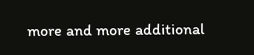more and more additional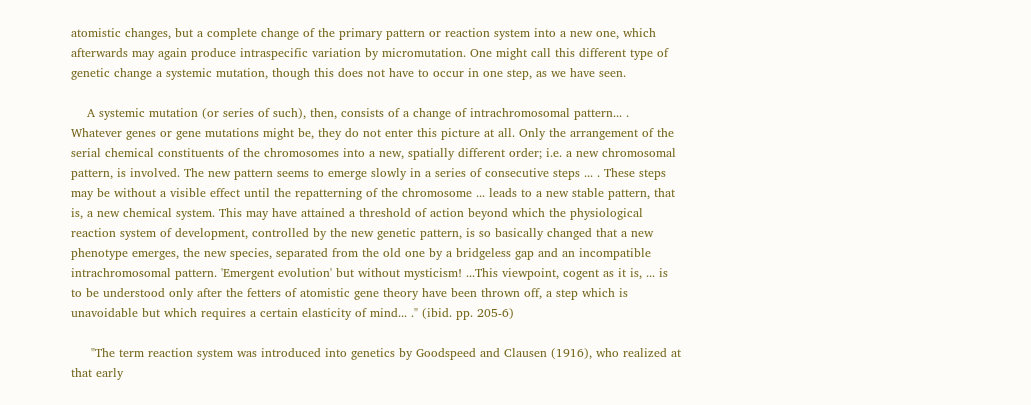atomistic changes, but a complete change of the primary pattern or reaction system into a new one, which afterwards may again produce intraspecific variation by micromutation. One might call this different type of genetic change a systemic mutation, though this does not have to occur in one step, as we have seen.

    A systemic mutation (or series of such), then, consists of a change of intrachromosomal pattern... . Whatever genes or gene mutations might be, they do not enter this picture at all. Only the arrangement of the serial chemical constituents of the chromosomes into a new, spatially different order; i.e. a new chromosomal pattern, is involved. The new pattern seems to emerge slowly in a series of consecutive steps ... . These steps may be without a visible effect until the repatterning of the chromosome ... leads to a new stable pattern, that is, a new chemical system. This may have attained a threshold of action beyond which the physiological reaction system of development, controlled by the new genetic pattern, is so basically changed that a new phenotype emerges, the new species, separated from the old one by a bridgeless gap and an incompatible intrachromosomal pattern. 'Emergent evolution' but without mysticism! ...This viewpoint, cogent as it is, ... is to be understood only after the fetters of atomistic gene theory have been thrown off, a step which is unavoidable but which requires a certain elasticity of mind... ." (ibid. pp. 205-6)

     "The term reaction system was introduced into genetics by Goodspeed and Clausen (1916), who realized at that early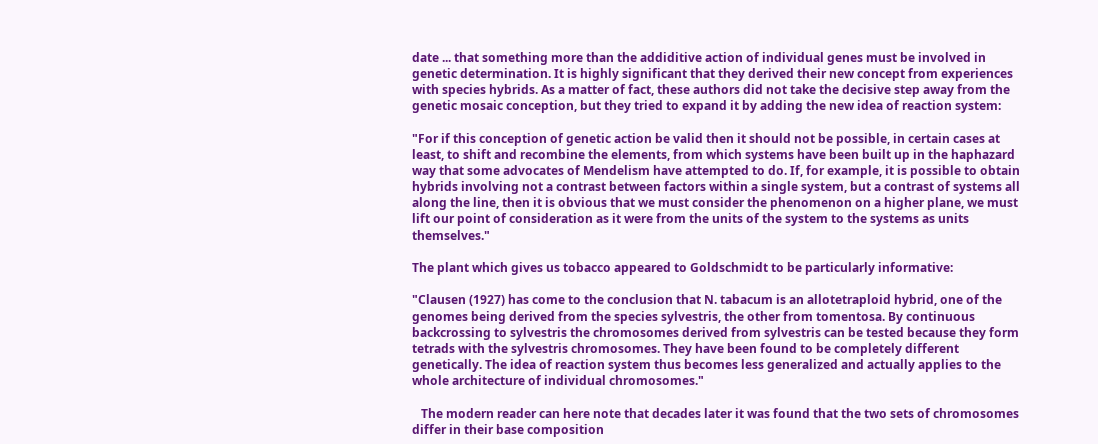date ... that something more than the addiditive action of individual genes must be involved in genetic determination. It is highly significant that they derived their new concept from experiences with species hybrids. As a matter of fact, these authors did not take the decisive step away from the genetic mosaic conception, but they tried to expand it by adding the new idea of reaction system:

"For if this conception of genetic action be valid then it should not be possible, in certain cases at least, to shift and recombine the elements, from which systems have been built up in the haphazard way that some advocates of Mendelism have attempted to do. If, for example, it is possible to obtain hybrids involving not a contrast between factors within a single system, but a contrast of systems all along the line, then it is obvious that we must consider the phenomenon on a higher plane, we must lift our point of consideration as it were from the units of the system to the systems as units themselves."

The plant which gives us tobacco appeared to Goldschmidt to be particularly informative:

"Clausen (1927) has come to the conclusion that N. tabacum is an allotetraploid hybrid, one of the genomes being derived from the species sylvestris, the other from tomentosa. By continuous backcrossing to sylvestris the chromosomes derived from sylvestris can be tested because they form tetrads with the sylvestris chromosomes. They have been found to be completely different genetically. The idea of reaction system thus becomes less generalized and actually applies to the whole architecture of individual chromosomes."

   The modern reader can here note that decades later it was found that the two sets of chromosomes differ in their base composition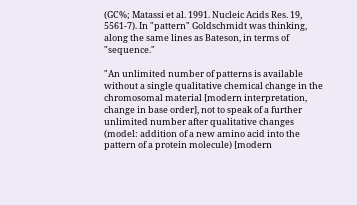(GC%; Matassi et al. 1991. Nucleic Acids Res. 19, 5561-7). In "pattern" Goldschmidt was thinking, along the same lines as Bateson, in terms of "sequence."

"An unlimited number of patterns is available without a single qualitative chemical change in the chromosomal material [modern interpretation, change in base order], not to speak of a further unlimited number after qualitative changes (model: addition of a new amino acid into the pattern of a protein molecule) [modern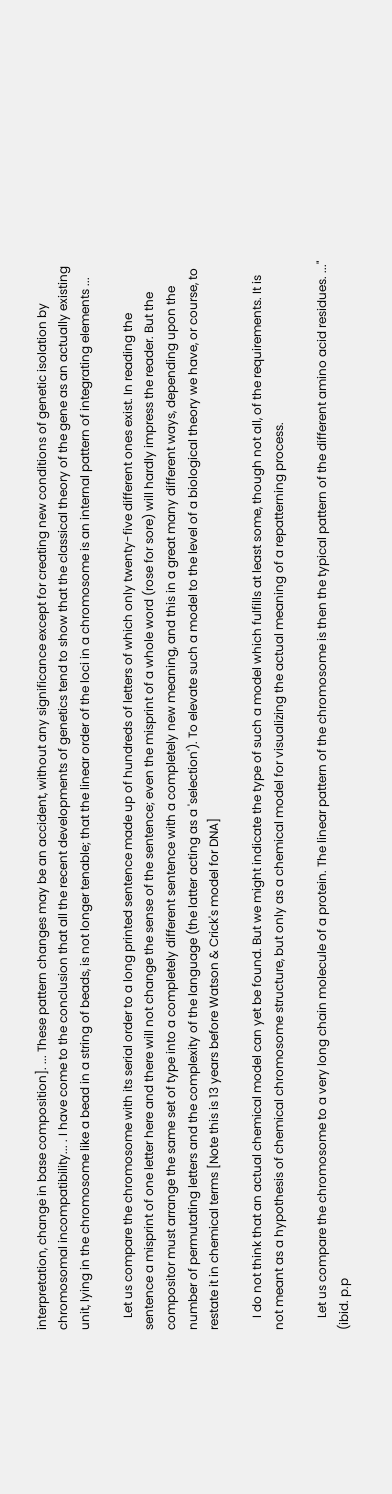interpretation, change in base composition]. ... These pattern changes may be an accident, without any significance except for creating new conditions of genetic isolation by chromosomal incompatibility... . I have come to the conclusion that all the recent developments of genetics tend to show that the classical theory of the gene as an actually existing unit, lying in the chromosome like a bead in a string of beads, is not longer tenable; that the linear order of the loci in a chromosome is an internal pattern of integrating elements ...

    Let us compare the chromosome with its serial order to a long printed sentence made up of hundreds of letters of which only twenty-five different ones exist. In reading the sentence a misprint of one letter here and there will not change the sense of the sentence; even the misprint of a whole word (rose for sore) will hardly impress the reader. But the compositor must arrange the same set of type into a completely different sentence with a completely new meaning, and this in a great many different ways, depending upon the number of permutating letters and the complexity of the language (the latter acting as a 'selection'). To elevate such a model to the level of a biological theory we have, or course, to restate it in chemical terms [Note this is 13 years before Watson & Crick's model for DNA]

    I do not think that an actual chemical model can yet be found. But we might indicate the type of such a model which fulfills at least some, though not all, of the requirements. It is not meant as a hypothesis of chemical chromosome structure, but only as a chemical model for visualizing the actual meaning of a repatterning process.

    Let us compare the chromosome to a very long chain molecule of a protein. The linear pattern of the chromosome is then the typical pattern of the different amino acid residues. ..." (ibid. p.p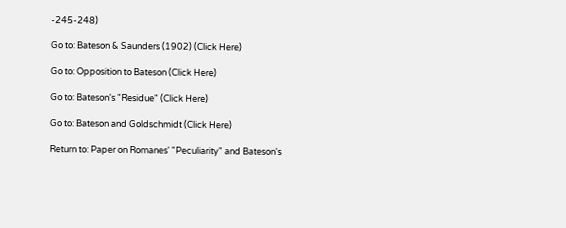-245-248)

Go to: Bateson & Saunders (1902) (Click Here)

Go to: Opposition to Bateson (Click Here)

Go to: Bateson's "Residue" (Click Here)

Go to: Bateson and Goldschmidt (Click Here)

Return to: Paper on Romanes' "Peculiarity" and Bateson's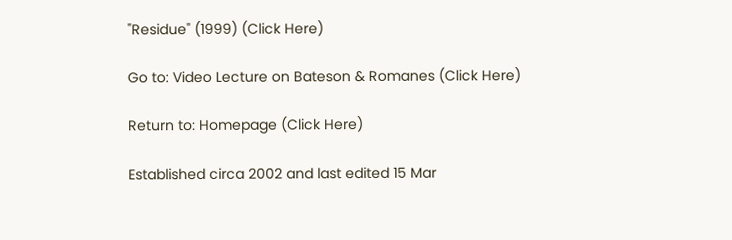"Residue" (1999) (Click Here)

Go to: Video Lecture on Bateson & Romanes (Click Here)

Return to: Homepage (Click Here)

Established circa 2002 and last edited 15 Mar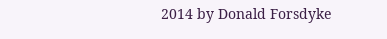2014 by Donald Forsdyke